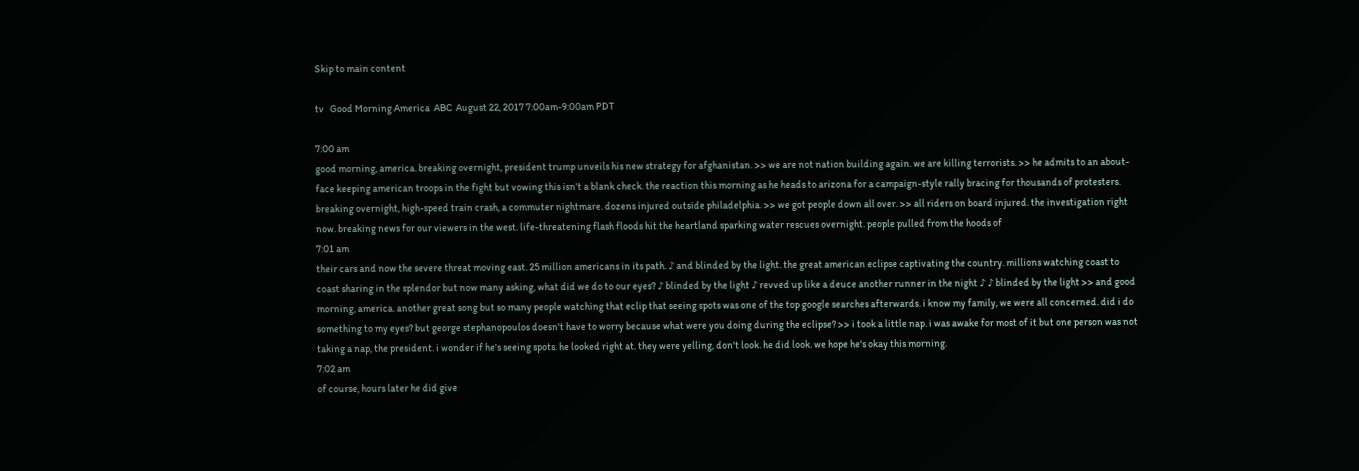Skip to main content

tv   Good Morning America  ABC  August 22, 2017 7:00am-9:00am PDT

7:00 am
good morning, america. breaking overnight, president trump unveils his new strategy for afghanistan. >> we are not nation building again. we are killing terrorists. >> he admits to an about-face keeping american troops in the fight but vowing this isn't a blank check. the reaction this morning as he heads to arizona for a campaign-style rally bracing for thousands of protesters. breaking overnight, high-speed train crash, a commuter nightmare. dozens injured outside philadelphia. >> we got people down all over. >> all riders on board injured. the investigation right now. breaking news for our viewers in the west. life-threatening flash floods hit the heartland sparking water rescues overnight. people pulled from the hoods of
7:01 am
their cars and now the severe threat moving east. 25 million americans in its path. ♪ and blinded by the light. the great american eclipse captivating the country. millions watching coast to coast sharing in the splendor but now many asking, what did we do to our eyes? ♪ blinded by the light ♪ revved up like a deuce another runner in the night ♪ ♪ blinded by the light >> and good morning, america. another great song but so many people watching that eclip that seeing spots was one of the top google searches afterwards. i know my family, we were all concerned. did i do something to my eyes? but george stephanopoulos doesn't have to worry because what were you doing during the eclipse? >> i took a little nap. i was awake for most of it but one person was not taking a nap, the president. i wonder if he's seeing spots. he looked right at. they were yelling, don't look. he did look. we hope he's okay this morning.
7:02 am
of course, hours later he did give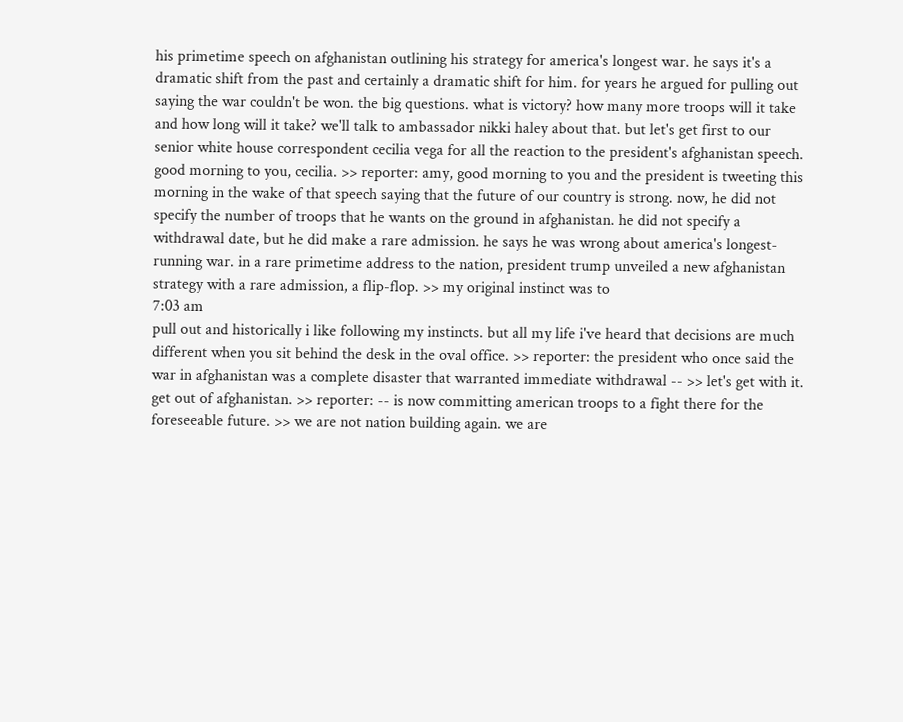his primetime speech on afghanistan outlining his strategy for america's longest war. he says it's a dramatic shift from the past and certainly a dramatic shift for him. for years he argued for pulling out saying the war couldn't be won. the big questions. what is victory? how many more troops will it take and how long will it take? we'll talk to ambassador nikki haley about that. but let's get first to our senior white house correspondent cecilia vega for all the reaction to the president's afghanistan speech. good morning to you, cecilia. >> reporter: amy, good morning to you and the president is tweeting this morning in the wake of that speech saying that the future of our country is strong. now, he did not specify the number of troops that he wants on the ground in afghanistan. he did not specify a withdrawal date, but he did make a rare admission. he says he was wrong about america's longest-running war. in a rare primetime address to the nation, president trump unveiled a new afghanistan strategy with a rare admission, a flip-flop. >> my original instinct was to
7:03 am
pull out and historically i like following my instincts. but all my life i've heard that decisions are much different when you sit behind the desk in the oval office. >> reporter: the president who once said the war in afghanistan was a complete disaster that warranted immediate withdrawal -- >> let's get with it. get out of afghanistan. >> reporter: -- is now committing american troops to a fight there for the foreseeable future. >> we are not nation building again. we are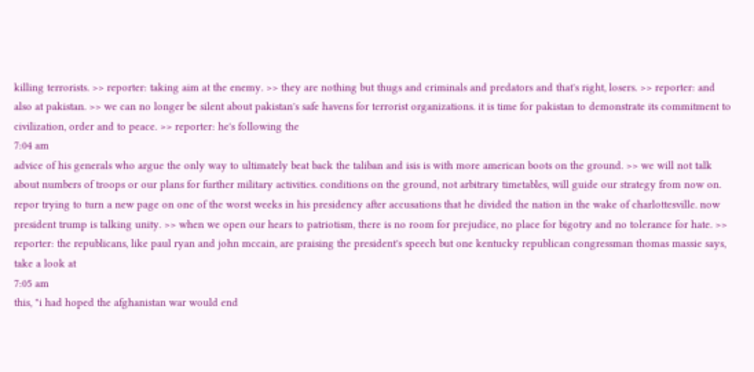killing terrorists. >> reporter: taking aim at the enemy. >> they are nothing but thugs and criminals and predators and that's right, losers. >> reporter: and also at pakistan. >> we can no longer be silent about pakistan's safe havens for terrorist organizations. it is time for pakistan to demonstrate its commitment to civilization, order and to peace. >> reporter: he's following the
7:04 am
advice of his generals who argue the only way to ultimately beat back the taliban and isis is with more american boots on the ground. >> we will not talk about numbers of troops or our plans for further military activities. conditions on the ground, not arbitrary timetables, will guide our strategy from now on. repor trying to turn a new page on one of the worst weeks in his presidency after accusations that he divided the nation in the wake of charlottesville. now president trump is talking unity. >> when we open our hears to patriotism, there is no room for prejudice, no place for bigotry and no tolerance for hate. >> reporter: the republicans, like paul ryan and john mccain, are praising the president's speech but one kentucky republican congressman thomas massie says, take a look at
7:05 am
this, "i had hoped the afghanistan war would end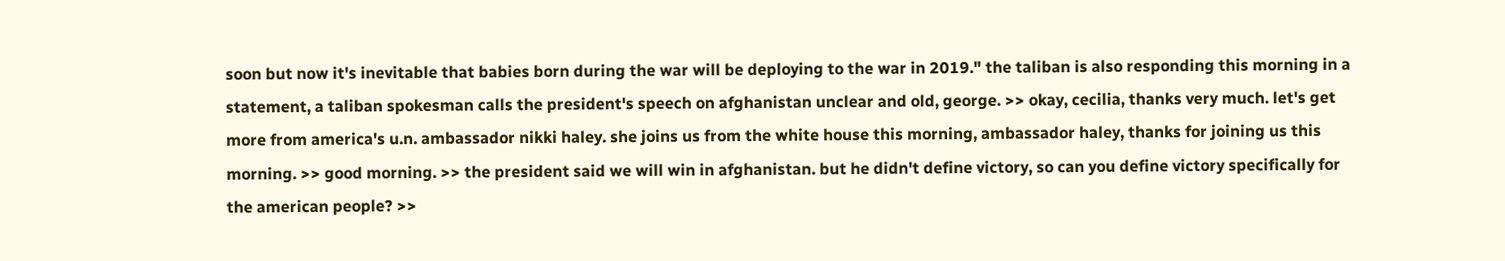soon but now it's inevitable that babies born during the war will be deploying to the war in 2019." the taliban is also responding this morning in a statement, a taliban spokesman calls the president's speech on afghanistan unclear and old, george. >> okay, cecilia, thanks very much. let's get more from america's u.n. ambassador nikki haley. she joins us from the white house this morning, ambassador haley, thanks for joining us this morning. >> good morning. >> the president said we will win in afghanistan. but he didn't define victory, so can you define victory specifically for the american people? >>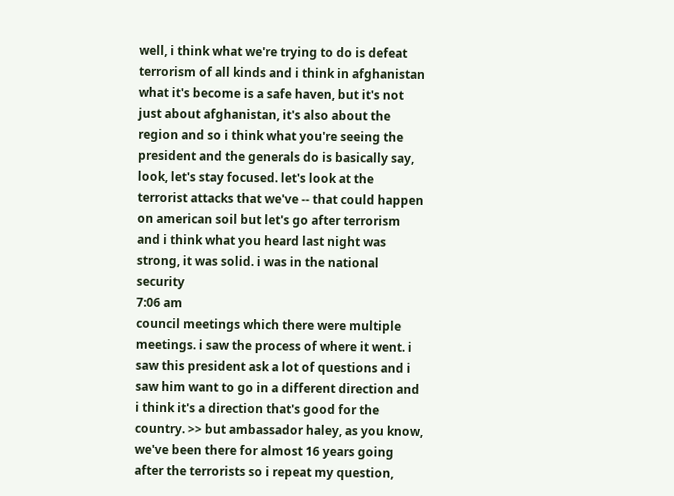well, i think what we're trying to do is defeat terrorism of all kinds and i think in afghanistan what it's become is a safe haven, but it's not just about afghanistan, it's also about the region and so i think what you're seeing the president and the generals do is basically say, look, let's stay focused. let's look at the terrorist attacks that we've -- that could happen on american soil but let's go after terrorism and i think what you heard last night was strong, it was solid. i was in the national security
7:06 am
council meetings which there were multiple meetings. i saw the process of where it went. i saw this president ask a lot of questions and i saw him want to go in a different direction and i think it's a direction that's good for the country. >> but ambassador haley, as you know, we've been there for almost 16 years going after the terrorists so i repeat my question,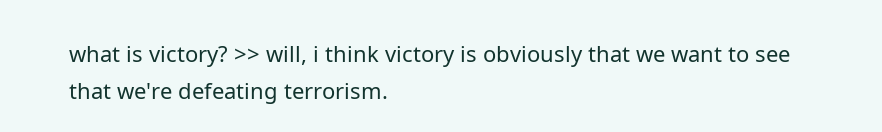what is victory? >> will, i think victory is obviously that we want to see that we're defeating terrorism.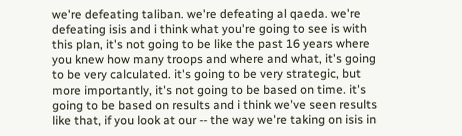we're defeating taliban. we're defeating al qaeda. we're defeating isis and i think what you're going to see is with this plan, it's not going to be like the past 16 years where you knew how many troops and where and what, it's going to be very calculated. it's going to be very strategic, but more importantly, it's not going to be based on time. it's going to be based on results and i think we've seen results like that, if you look at our -- the way we're taking on isis in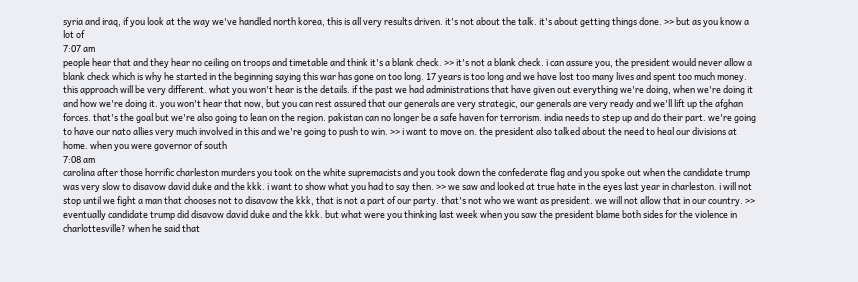syria and iraq, if you look at the way we've handled north korea, this is all very results driven. it's not about the talk. it's about getting things done. >> but as you know a lot of
7:07 am
people hear that and they hear no ceiling on troops and timetable and think it's a blank check. >> it's not a blank check. i can assure you, the president would never allow a blank check which is why he started in the beginning saying this war has gone on too long. 17 years is too long and we have lost too many lives and spent too much money. this approach will be very different. what you won't hear is the details. if the past we had administrations that have given out everything we're doing, when we're doing it and how we're doing it. you won't hear that now, but you can rest assured that our generals are very strategic, our generals are very ready and we'll lift up the afghan forces. that's the goal but we're also going to lean on the region. pakistan can no longer be a safe haven for terrorism. india needs to step up and do their part. we're going to have our nato allies very much involved in this and we're going to push to win. >> i want to move on. the president also talked about the need to heal our divisions at home. when you were governor of south
7:08 am
carolina after those horrific charleston murders you took on the white supremacists and you took down the confederate flag and you spoke out when the candidate trump was very slow to disavow david duke and the kkk. i want to show what you had to say then. >> we saw and looked at true hate in the eyes last year in charleston. i will not stop until we fight a man that chooses not to disavow the kkk, that is not a part of our party. that's not who we want as president. we will not allow that in our country. >> eventually candidate trump did disavow david duke and the kkk. but what were you thinking last week when you saw the president blame both sides for the violence in charlottesville? when he said that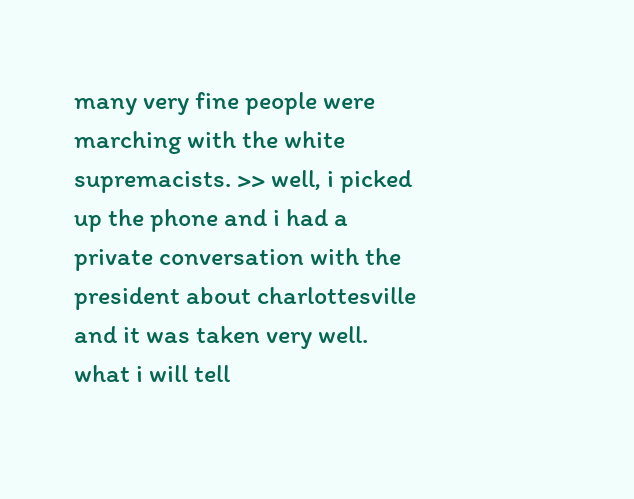many very fine people were marching with the white supremacists. >> well, i picked up the phone and i had a private conversation with the president about charlottesville and it was taken very well. what i will tell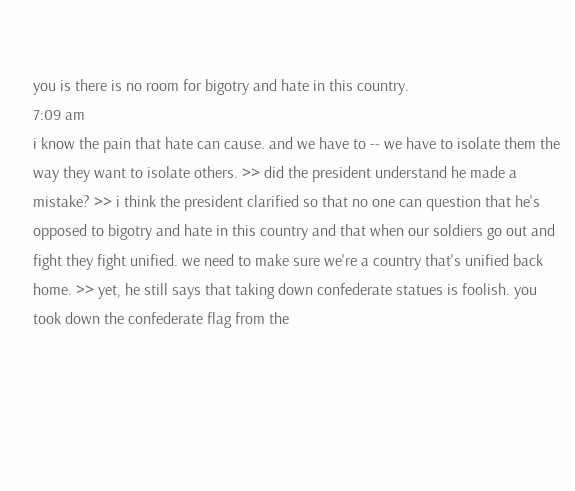you is there is no room for bigotry and hate in this country.
7:09 am
i know the pain that hate can cause. and we have to -- we have to isolate them the way they want to isolate others. >> did the president understand he made a mistake? >> i think the president clarified so that no one can question that he's opposed to bigotry and hate in this country and that when our soldiers go out and fight they fight unified. we need to make sure we're a country that's unified back home. >> yet, he still says that taking down confederate statues is foolish. you took down the confederate flag from the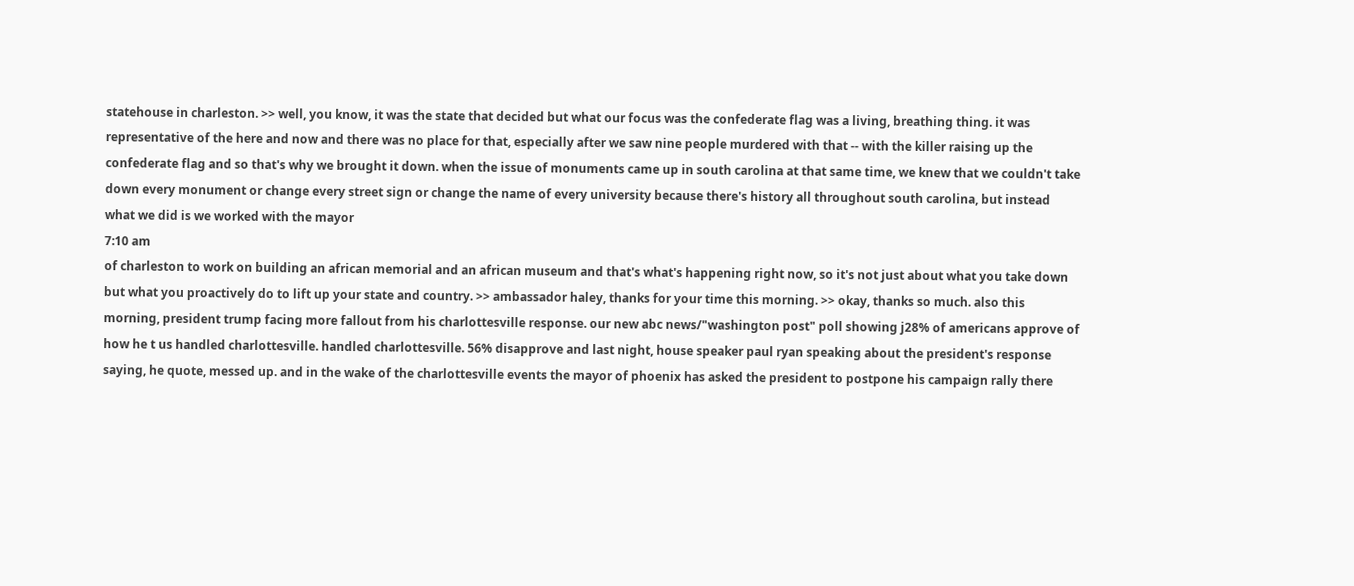statehouse in charleston. >> well, you know, it was the state that decided but what our focus was the confederate flag was a living, breathing thing. it was representative of the here and now and there was no place for that, especially after we saw nine people murdered with that -- with the killer raising up the confederate flag and so that's why we brought it down. when the issue of monuments came up in south carolina at that same time, we knew that we couldn't take down every monument or change every street sign or change the name of every university because there's history all throughout south carolina, but instead what we did is we worked with the mayor
7:10 am
of charleston to work on building an african memorial and an african museum and that's what's happening right now, so it's not just about what you take down but what you proactively do to lift up your state and country. >> ambassador haley, thanks for your time this morning. >> okay, thanks so much. also this morning, president trump facing more fallout from his charlottesville response. our new abc news/"washington post" poll showing j28% of americans approve of how he t us handled charlottesville. handled charlottesville. 56% disapprove and last night, house speaker paul ryan speaking about the president's response saying, he quote, messed up. and in the wake of the charlottesville events the mayor of phoenix has asked the president to postpone his campaign rally there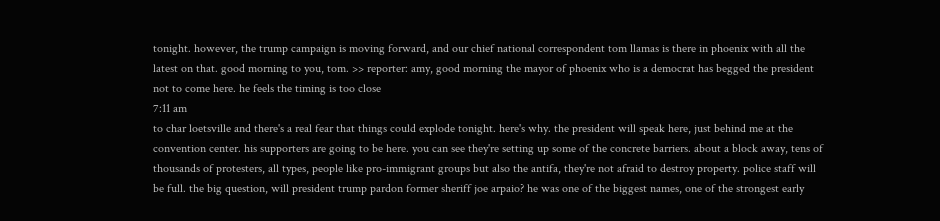tonight. however, the trump campaign is moving forward, and our chief national correspondent tom llamas is there in phoenix with all the latest on that. good morning to you, tom. >> reporter: amy, good morning the mayor of phoenix who is a democrat has begged the president not to come here. he feels the timing is too close
7:11 am
to char loetsville and there's a real fear that things could explode tonight. here's why. the president will speak here, just behind me at the convention center. his supporters are going to be here. you can see they're setting up some of the concrete barriers. about a block away, tens of thousands of protesters, all types, people like pro-immigrant groups but also the antifa, they're not afraid to destroy property. police staff will be full. the big question, will president trump pardon former sheriff joe arpaio? he was one of the biggest names, one of the strongest early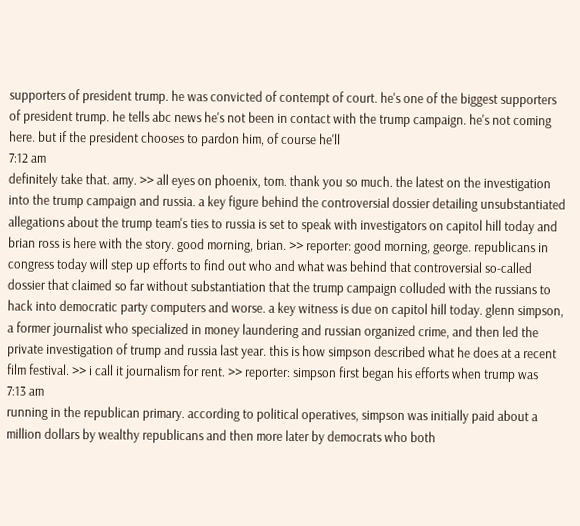supporters of president trump. he was convicted of contempt of court. he's one of the biggest supporters of president trump. he tells abc news he's not been in contact with the trump campaign. he's not coming here. but if the president chooses to pardon him, of course he'll
7:12 am
definitely take that. amy. >> all eyes on phoenix, tom. thank you so much. the latest on the investigation into the trump campaign and russia. a key figure behind the controversial dossier detailing unsubstantiated allegations about the trump team's ties to russia is set to speak with investigators on capitol hill today and brian ross is here with the story. good morning, brian. >> reporter: good morning, george. republicans in congress today will step up efforts to find out who and what was behind that controversial so-called dossier that claimed so far without substantiation that the trump campaign colluded with the russians to hack into democratic party computers and worse. a key witness is due on capitol hill today. glenn simpson, a former journalist who specialized in money laundering and russian organized crime, and then led the private investigation of trump and russia last year. this is how simpson described what he does at a recent film festival. >> i call it journalism for rent. >> reporter: simpson first began his efforts when trump was
7:13 am
running in the republican primary. according to political operatives, simpson was initially paid about a million dollars by wealthy republicans and then more later by democrats who both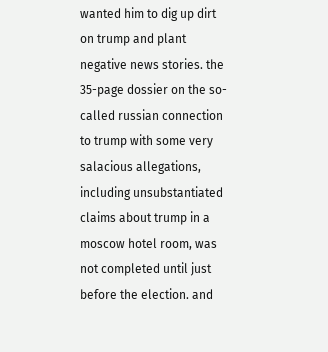wanted him to dig up dirt on trump and plant negative news stories. the 35-page dossier on the so-called russian connection to trump with some very salacious allegations, including unsubstantiated claims about trump in a moscow hotel room, was not completed until just before the election. and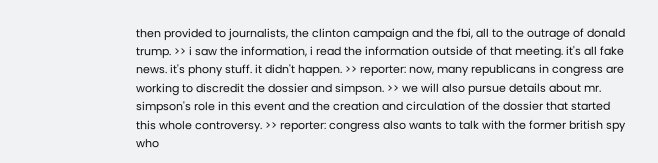then provided to journalists, the clinton campaign and the fbi, all to the outrage of donald trump. >> i saw the information, i read the information outside of that meeting. it's all fake news. it's phony stuff. it didn't happen. >> reporter: now, many republicans in congress are working to discredit the dossier and simpson. >> we will also pursue details about mr. simpson's role in this event and the creation and circulation of the dossier that started this whole controversy. >> reporter: congress also wants to talk with the former british spy who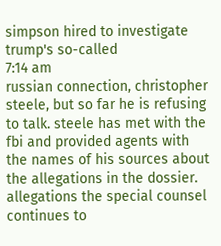simpson hired to investigate trump's so-called
7:14 am
russian connection, christopher steele, but so far he is refusing to talk. steele has met with the fbi and provided agents with the names of his sources about the allegations in the dossier. allegations the special counsel continues to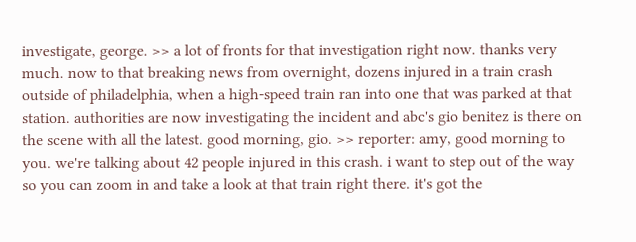investigate, george. >> a lot of fronts for that investigation right now. thanks very much. now to that breaking news from overnight, dozens injured in a train crash outside of philadelphia, when a high-speed train ran into one that was parked at that station. authorities are now investigating the incident and abc's gio benitez is there on the scene with all the latest. good morning, gio. >> reporter: amy, good morning to you. we're talking about 42 people injured in this crash. i want to step out of the way so you can zoom in and take a look at that train right there. it's got the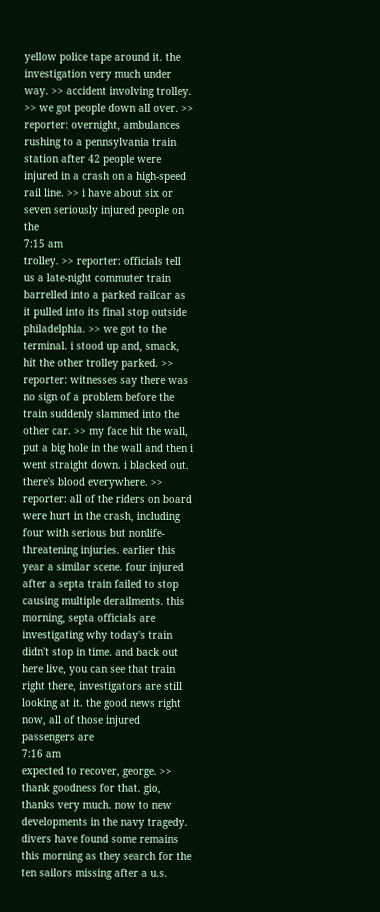yellow police tape around it. the investigation very much under way. >> accident involving trolley. >> we got people down all over. >> reporter: overnight, ambulances rushing to a pennsylvania train station after 42 people were injured in a crash on a high-speed rail line. >> i have about six or seven seriously injured people on the
7:15 am
trolley. >> reporter: officials tell us a late-night commuter train barrelled into a parked railcar as it pulled into its final stop outside philadelphia. >> we got to the terminal. i stood up and, smack, hit the other trolley parked. >> reporter: witnesses say there was no sign of a problem before the train suddenly slammed into the other car. >> my face hit the wall, put a big hole in the wall and then i went straight down. i blacked out. there's blood everywhere. >> reporter: all of the riders on board were hurt in the crash, including four with serious but nonlife-threatening injuries. earlier this year a similar scene. four injured after a septa train failed to stop causing multiple derailments. this morning, septa officials are investigating why today's train didn't stop in time. and back out here live, you can see that train right there, investigators are still looking at it. the good news right now, all of those injured passengers are
7:16 am
expected to recover, george. >> thank goodness for that. gio, thanks very much. now to new developments in the navy tragedy. divers have found some remains this morning as they search for the ten sailors missing after a u.s.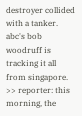destroyer collided with a tanker. abc's bob woodruff is tracking it all from singapore. >> reporter: this morning, the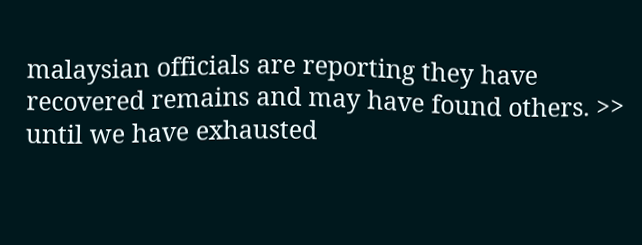malaysian officials are reporting they have recovered remains and may have found others. >> until we have exhausted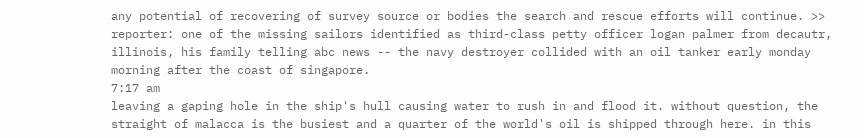any potential of recovering of survey source or bodies the search and rescue efforts will continue. >> reporter: one of the missing sailors identified as third-class petty officer logan palmer from decautr, illinois, his family telling abc news -- the navy destroyer collided with an oil tanker early monday morning after the coast of singapore.
7:17 am
leaving a gaping hole in the ship's hull causing water to rush in and flood it. without question, the straight of malacca is the busiest and a quarter of the world's oil is shipped through here. in this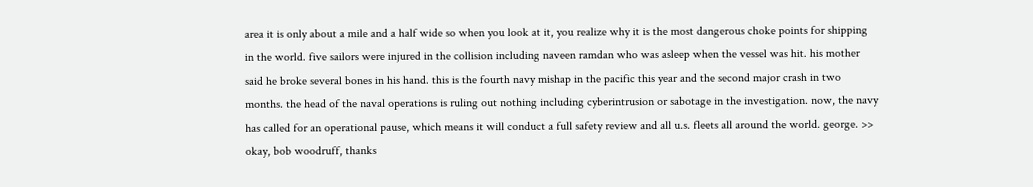area it is only about a mile and a half wide so when you look at it, you realize why it is the most dangerous choke points for shipping in the world. five sailors were injured in the collision including naveen ramdan who was asleep when the vessel was hit. his mother said he broke several bones in his hand. this is the fourth navy mishap in the pacific this year and the second major crash in two months. the head of the naval operations is ruling out nothing including cyberintrusion or sabotage in the investigation. now, the navy has called for an operational pause, which means it will conduct a full safety review and all u.s. fleets all around the world. george. >> okay, bob woodruff, thanks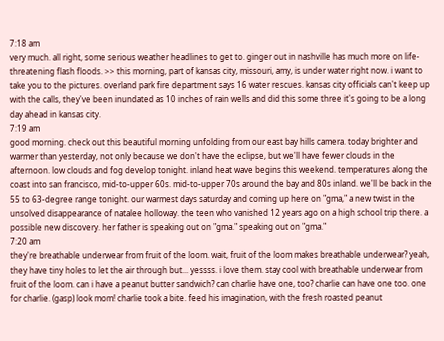7:18 am
very much. all right, some serious weather headlines to get to. ginger out in nashville has much more on life-threatening flash floods. >> this morning, part of kansas city, missouri, amy, is under water right now. i want to take you to the pictures. overland park fire department says 16 water rescues. kansas city officials can't keep up with the calls, they've been inundated as 10 inches of rain wells and did this some three it's going to be a long day ahead in kansas city.
7:19 am
good morning. check out this beautiful morning unfolding from our east bay hills camera. today brighter and warmer than yesterday, not only because we don't have the eclipse, but we'll have fewer clouds in the afternoon. low clouds and fog develop tonight. inland heat wave begins this weekend. temperatures along the coast into san francisco, mid-to-upper 60s. mid-to-upper 70s around the bay and 80s inland. we'll be back in the 55 to 63-degree range tonight. our warmest days saturday and coming up here on "gma," a new twist in the unsolved disappearance of natalee holloway. the teen who vanished 12 years ago on a high school trip there. a possible new discovery. her father is speaking out on "gma." speaking out on "gma."
7:20 am
they're breathable underwear from fruit of the loom. wait, fruit of the loom makes breathable underwear? yeah, they have tiny holes to let the air through but... yessss. i love them. stay cool with breathable underwear from fruit of the loom. can i have a peanut butter sandwich? can charlie have one, too? charlie can have one too. one for charlie. (gasp) look mom! charlie took a bite. feed his imagination, with the fresh roasted peanut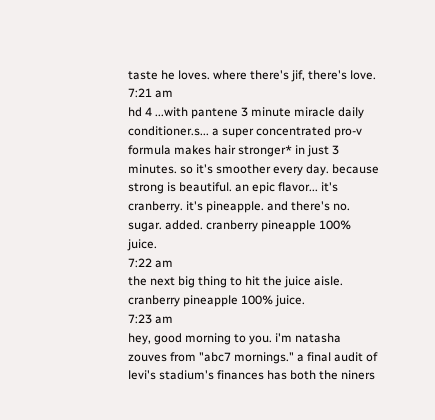taste he loves. where there's jif, there's love.
7:21 am
hd 4 ...with pantene 3 minute miracle daily conditioner.s... a super concentrated pro-v formula makes hair stronger* in just 3 minutes. so it's smoother every day. because strong is beautiful. an epic flavor... it's cranberry. it's pineapple. and there's no. sugar. added. cranberry pineapple 100% juice.
7:22 am
the next big thing to hit the juice aisle. cranberry pineapple 100% juice.
7:23 am
hey, good morning to you. i'm natasha zouves from "abc7 mornings." a final audit of levi's stadium's finances has both the niners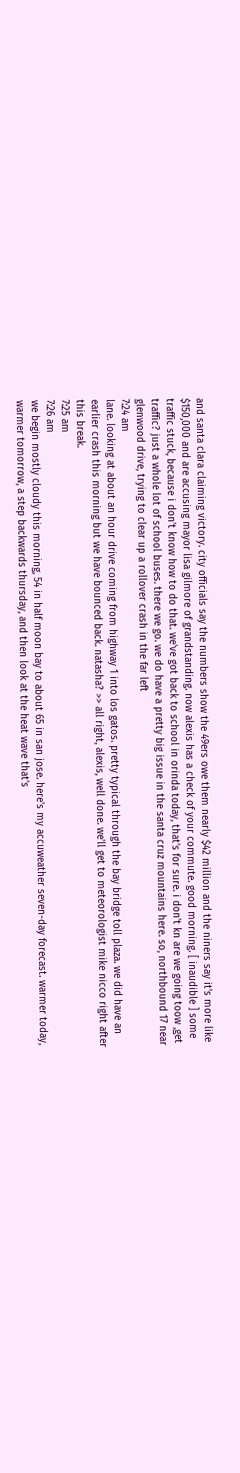and santa clara claiming victory. city officials say the numbers show the 49ers owe them nearly $42 million and the niners say it's more like $150,000 and are accusing mayor lisa gilmore of grandstanding. now alexis has a check of your commute. good morning. [ inaudible ] some traffic stuck, because i don't know how to do that. we've got back to school in orinda today, that's for sure. i don't kn are we going toow ,get traffic? just a whole lot of school buses. there we go. we do have a pretty big issue in the santa cruz mountains here. so, northbound 17 near glenwood drive, trying to clear up a rollover crash in the far left
7:24 am
lane. looking at about an hour drive coming from highway 1 into los gatos. pretty typical through the bay bridge toll plaza. we did have an earlier crash this morning but we have bounced back. natasha? >> all right, alexis, well done. we'll get to meteorologist mike nicco right after this break.
7:25 am
7:26 am
we begin mostly cloudy this morning, 54 in half moon bay to about 65 in san jose. here's my accuweather seven-day forecast. warmer today, warmer tomorrow, a step backwards thursday, and then look at the heat wave that's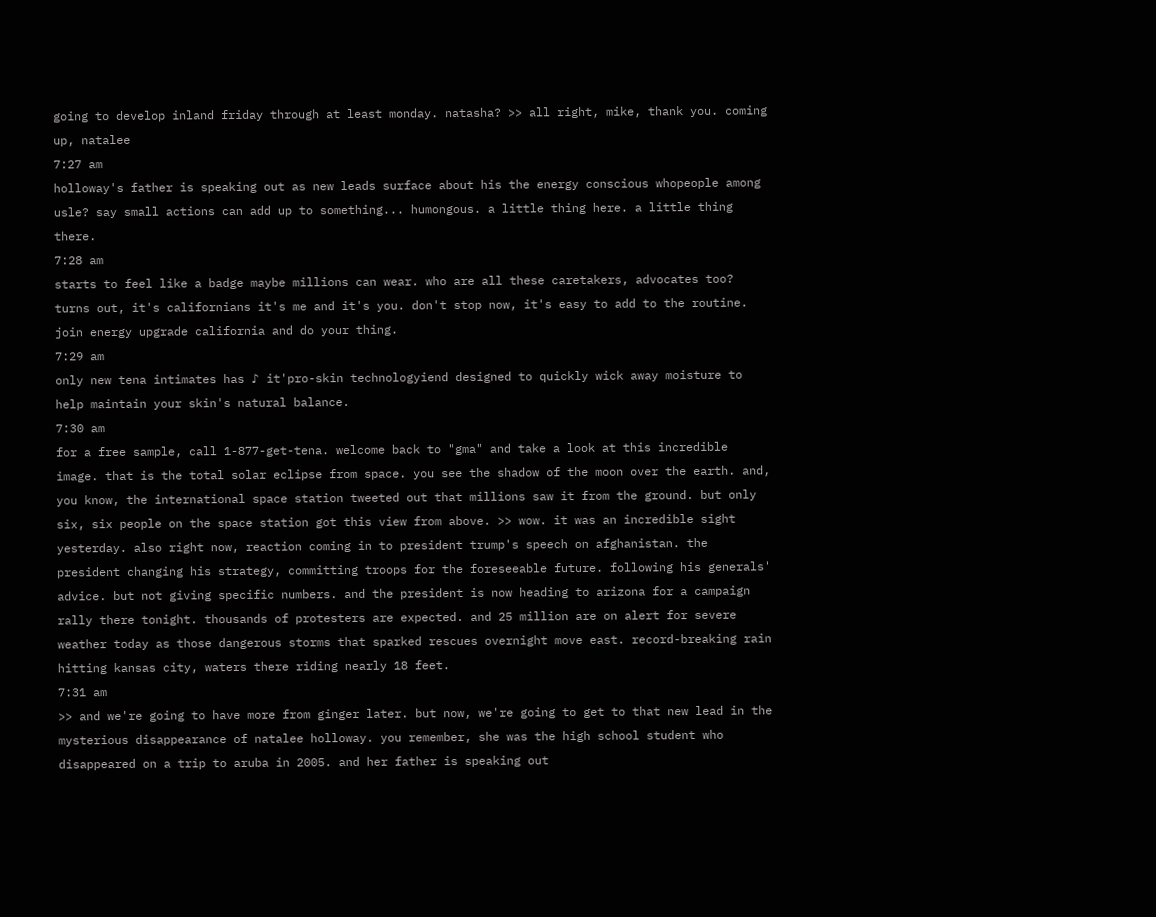going to develop inland friday through at least monday. natasha? >> all right, mike, thank you. coming up, natalee
7:27 am
holloway's father is speaking out as new leads surface about his the energy conscious whopeople among usle? say small actions can add up to something... humongous. a little thing here. a little thing there.
7:28 am
starts to feel like a badge maybe millions can wear. who are all these caretakers, advocates too? turns out, it's californians it's me and it's you. don't stop now, it's easy to add to the routine. join energy upgrade california and do your thing.
7:29 am
only new tena intimates has ♪ it'pro-skin technologyiend designed to quickly wick away moisture to help maintain your skin's natural balance.
7:30 am
for a free sample, call 1-877-get-tena. welcome back to "gma" and take a look at this incredible image. that is the total solar eclipse from space. you see the shadow of the moon over the earth. and, you know, the international space station tweeted out that millions saw it from the ground. but only six, six people on the space station got this view from above. >> wow. it was an incredible sight yesterday. also right now, reaction coming in to president trump's speech on afghanistan. the president changing his strategy, committing troops for the foreseeable future. following his generals' advice. but not giving specific numbers. and the president is now heading to arizona for a campaign rally there tonight. thousands of protesters are expected. and 25 million are on alert for severe weather today as those dangerous storms that sparked rescues overnight move east. record-breaking rain hitting kansas city, waters there riding nearly 18 feet.
7:31 am
>> and we're going to have more from ginger later. but now, we're going to get to that new lead in the mysterious disappearance of natalee holloway. you remember, she was the high school student who disappeared on a trip to aruba in 2005. and her father is speaking out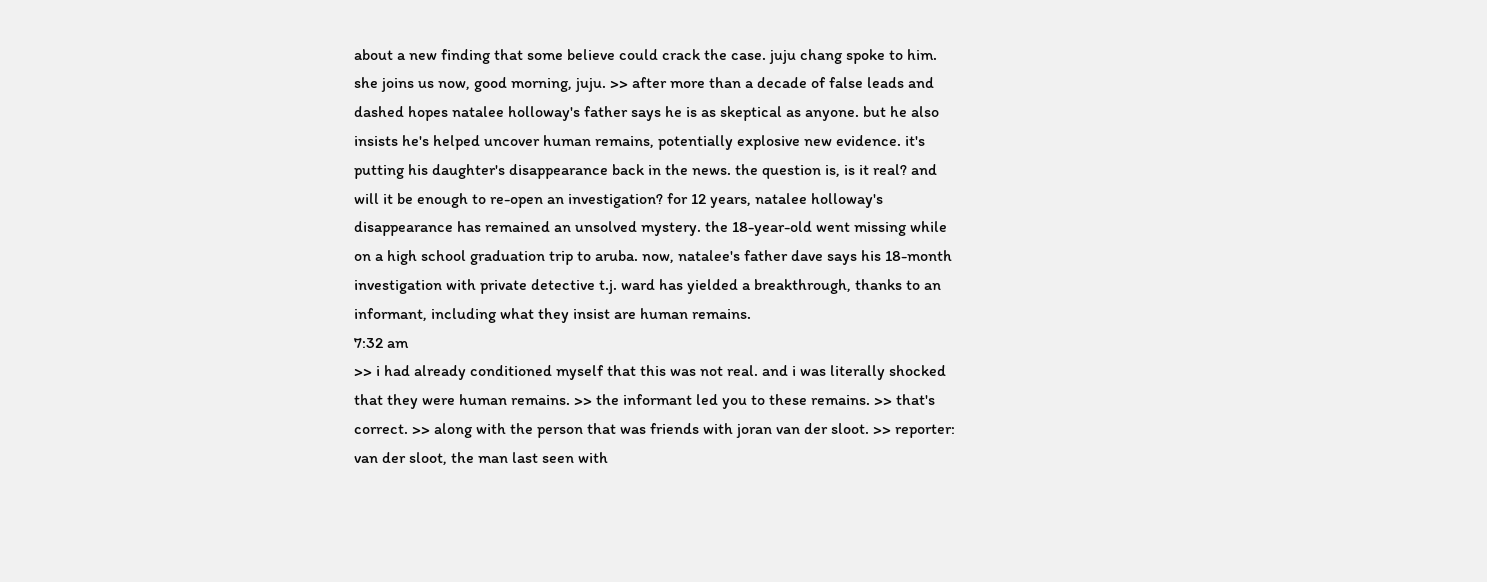about a new finding that some believe could crack the case. juju chang spoke to him. she joins us now, good morning, juju. >> after more than a decade of false leads and dashed hopes natalee holloway's father says he is as skeptical as anyone. but he also insists he's helped uncover human remains, potentially explosive new evidence. it's putting his daughter's disappearance back in the news. the question is, is it real? and will it be enough to re-open an investigation? for 12 years, natalee holloway's disappearance has remained an unsolved mystery. the 18-year-old went missing while on a high school graduation trip to aruba. now, natalee's father dave says his 18-month investigation with private detective t.j. ward has yielded a breakthrough, thanks to an informant, including what they insist are human remains.
7:32 am
>> i had already conditioned myself that this was not real. and i was literally shocked that they were human remains. >> the informant led you to these remains. >> that's correct. >> along with the person that was friends with joran van der sloot. >> reporter: van der sloot, the man last seen with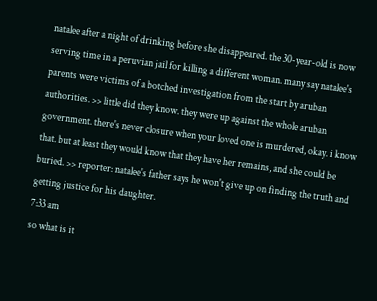natalee after a night of drinking before she disappeared. the 30-year-old is now serving time in a peruvian jail for killing a different woman. many say natalee's parents were victims of a botched investigation from the start by aruban authorities. >> little did they know. they were up against the whole aruban government. there's never closure when your loved one is murdered, okay. i know that. but at least they would know that they have her remains, and she could be buried. >> reporter: natalee's father says he won't give up on finding the truth and getting justice for his daughter.
7:33 am
so what is it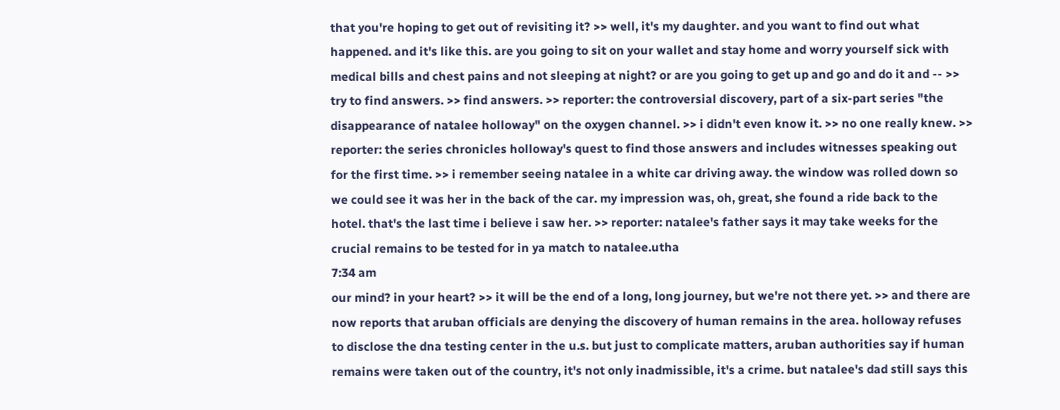that you're hoping to get out of revisiting it? >> well, it's my daughter. and you want to find out what happened. and it's like this. are you going to sit on your wallet and stay home and worry yourself sick with medical bills and chest pains and not sleeping at night? or are you going to get up and go and do it and -- >> try to find answers. >> find answers. >> reporter: the controversial discovery, part of a six-part series "the disappearance of natalee holloway" on the oxygen channel. >> i didn't even know it. >> no one really knew. >> reporter: the series chronicles holloway's quest to find those answers and includes witnesses speaking out for the first time. >> i remember seeing natalee in a white car driving away. the window was rolled down so we could see it was her in the back of the car. my impression was, oh, great, she found a ride back to the hotel. that's the last time i believe i saw her. >> reporter: natalee's father says it may take weeks for the crucial remains to be tested for in ya match to natalee.utha
7:34 am
our mind? in your heart? >> it will be the end of a long, long journey, but we're not there yet. >> and there are now reports that aruban officials are denying the discovery of human remains in the area. holloway refuses to disclose the dna testing center in the u.s. but just to complicate matters, aruban authorities say if human remains were taken out of the country, it's not only inadmissible, it's a crime. but natalee's dad still says this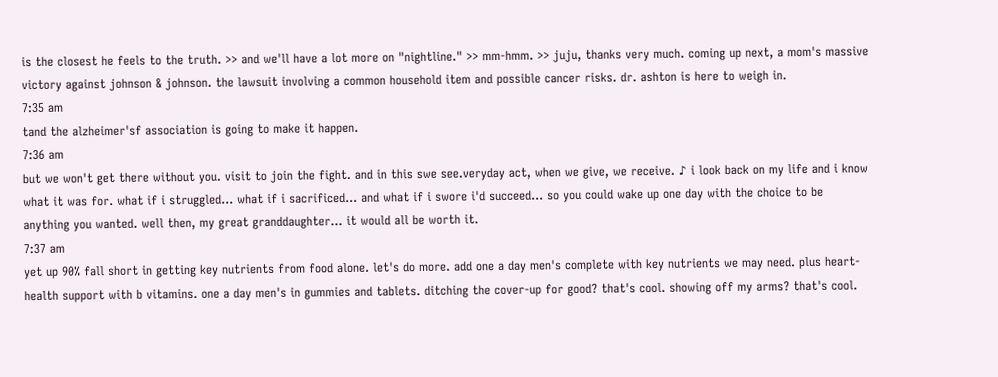is the closest he feels to the truth. >> and we'll have a lot more on "nightline." >> mm-hmm. >> juju, thanks very much. coming up next, a mom's massive victory against johnson & johnson. the lawsuit involving a common household item and possible cancer risks. dr. ashton is here to weigh in.
7:35 am
tand the alzheimer'sf association is going to make it happen.
7:36 am
but we won't get there without you. visit to join the fight. and in this swe see.veryday act, when we give, we receive. ♪ i look back on my life and i know what it was for. what if i struggled... what if i sacrificed... and what if i swore i'd succeed... so you could wake up one day with the choice to be anything you wanted. well then, my great granddaughter... it would all be worth it.
7:37 am
yet up 90% fall short in getting key nutrients from food alone. let's do more. add one a day men's complete with key nutrients we may need. plus heart-health support with b vitamins. one a day men's in gummies and tablets. ditching the cover-up for good? that's cool. showing off my arms? that's cool.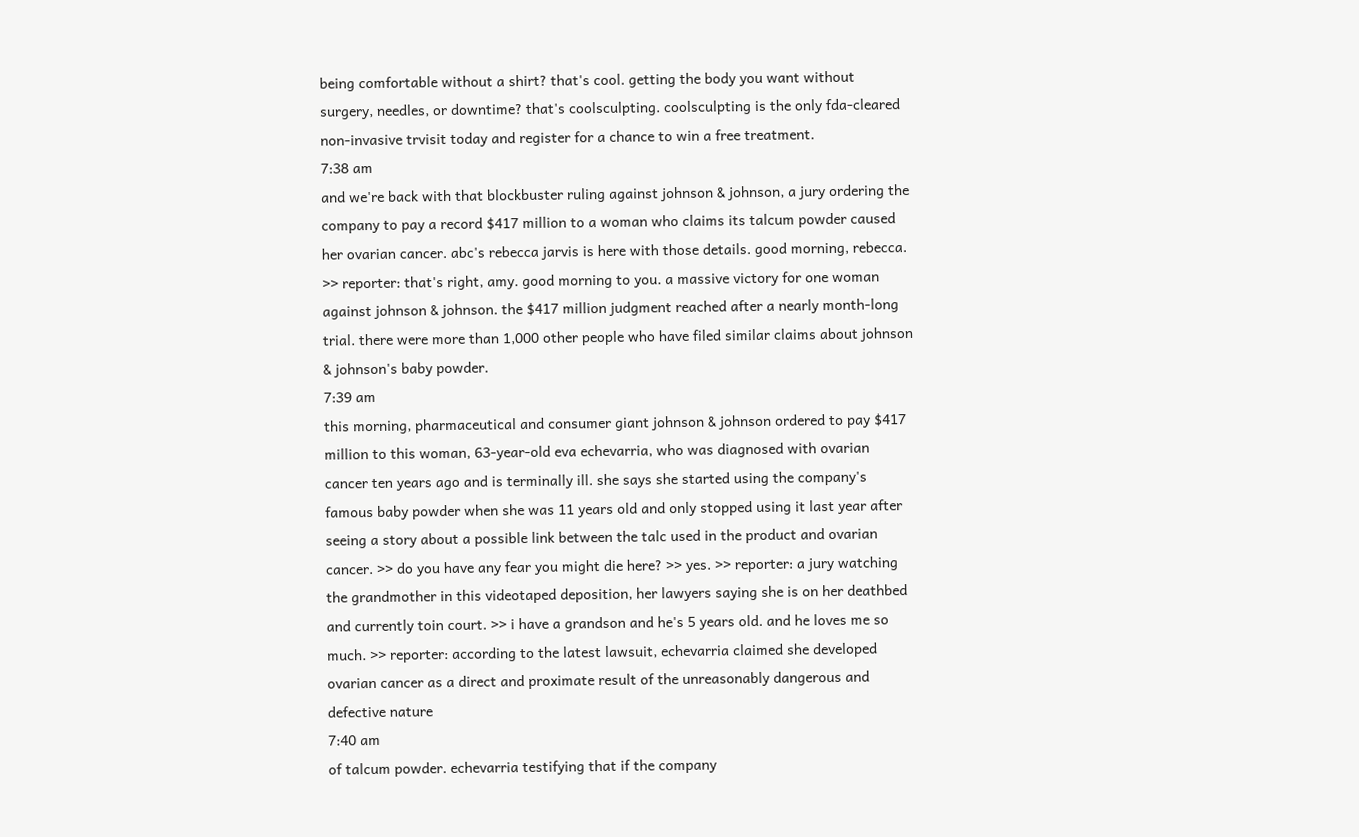being comfortable without a shirt? that's cool. getting the body you want without surgery, needles, or downtime? that's coolsculpting. coolsculpting is the only fda-cleared non-invasive trvisit today and register for a chance to win a free treatment.
7:38 am
and we're back with that blockbuster ruling against johnson & johnson, a jury ordering the company to pay a record $417 million to a woman who claims its talcum powder caused her ovarian cancer. abc's rebecca jarvis is here with those details. good morning, rebecca. >> reporter: that's right, amy. good morning to you. a massive victory for one woman against johnson & johnson. the $417 million judgment reached after a nearly month-long trial. there were more than 1,000 other people who have filed similar claims about johnson & johnson's baby powder.
7:39 am
this morning, pharmaceutical and consumer giant johnson & johnson ordered to pay $417 million to this woman, 63-year-old eva echevarria, who was diagnosed with ovarian cancer ten years ago and is terminally ill. she says she started using the company's famous baby powder when she was 11 years old and only stopped using it last year after seeing a story about a possible link between the talc used in the product and ovarian cancer. >> do you have any fear you might die here? >> yes. >> reporter: a jury watching the grandmother in this videotaped deposition, her lawyers saying she is on her deathbed and currently toin court. >> i have a grandson and he's 5 years old. and he loves me so much. >> reporter: according to the latest lawsuit, echevarria claimed she developed ovarian cancer as a direct and proximate result of the unreasonably dangerous and defective nature
7:40 am
of talcum powder. echevarria testifying that if the company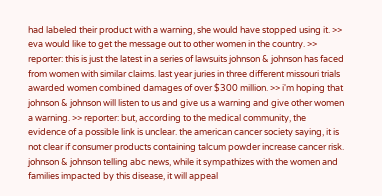had labeled their product with a warning, she would have stopped using it. >> eva would like to get the message out to other women in the country. >> reporter: this is just the latest in a series of lawsuits johnson & johnson has faced from women with similar claims. last year juries in three different missouri trials awarded women combined damages of over $300 million. >> i'm hoping that johnson & johnson will listen to us and give us a warning and give other women a warning. >> reporter: but, according to the medical community, the evidence of a possible link is unclear. the american cancer society saying, it is not clear if consumer products containing talcum powder increase cancer risk. johnson & johnson telling abc news, while it sympathizes with the women and families impacted by this disease, it will appeal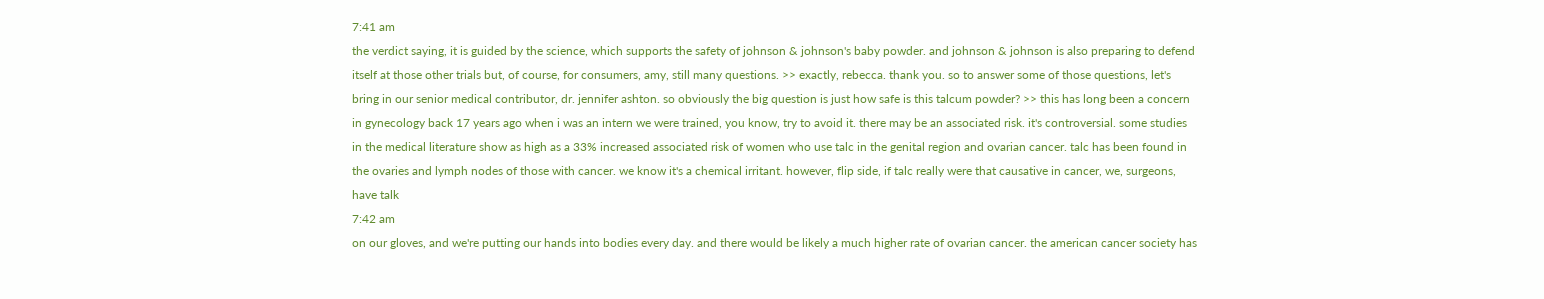7:41 am
the verdict saying, it is guided by the science, which supports the safety of johnson & johnson's baby powder. and johnson & johnson is also preparing to defend itself at those other trials but, of course, for consumers, amy, still many questions. >> exactly, rebecca. thank you. so to answer some of those questions, let's bring in our senior medical contributor, dr. jennifer ashton. so obviously the big question is just how safe is this talcum powder? >> this has long been a concern in gynecology back 17 years ago when i was an intern we were trained, you know, try to avoid it. there may be an associated risk. it's controversial. some studies in the medical literature show as high as a 33% increased associated risk of women who use talc in the genital region and ovarian cancer. talc has been found in the ovaries and lymph nodes of those with cancer. we know it's a chemical irritant. however, flip side, if talc really were that causative in cancer, we, surgeons, have talk
7:42 am
on our gloves, and we're putting our hands into bodies every day. and there would be likely a much higher rate of ovarian cancer. the american cancer society has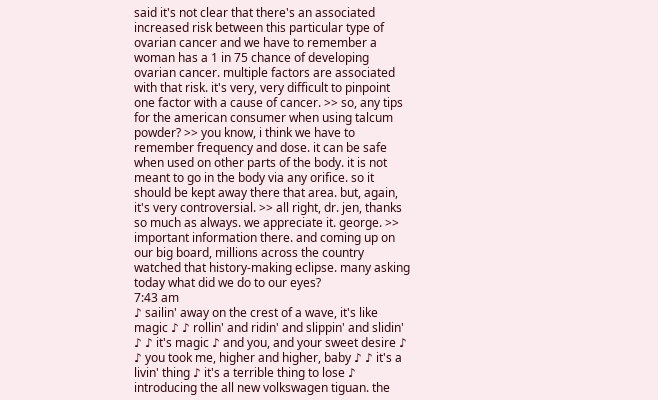said it's not clear that there's an associated increased risk between this particular type of ovarian cancer and we have to remember a woman has a 1 in 75 chance of developing ovarian cancer. multiple factors are associated with that risk. it's very, very difficult to pinpoint one factor with a cause of cancer. >> so, any tips for the american consumer when using talcum powder? >> you know, i think we have to remember frequency and dose. it can be safe when used on other parts of the body. it is not meant to go in the body via any orifice. so it should be kept away there that area. but, again, it's very controversial. >> all right, dr. jen, thanks so much as always. we appreciate it. george. >> important information there. and coming up on our big board, millions across the country watched that history-making eclipse. many asking today what did we do to our eyes?
7:43 am
♪ sailin' away on the crest of a wave, it's like magic ♪ ♪ rollin' and ridin' and slippin' and slidin' ♪ ♪ it's magic ♪ and you, and your sweet desire ♪ ♪ you took me, higher and higher, baby ♪ ♪ it's a livin' thing ♪ it's a terrible thing to lose ♪ introducing the all new volkswagen tiguan. the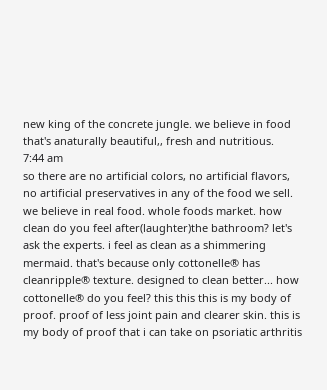new king of the concrete jungle. we believe in food that's anaturally beautiful,, fresh and nutritious.
7:44 am
so there are no artificial colors, no artificial flavors, no artificial preservatives in any of the food we sell. we believe in real food. whole foods market. how clean do you feel after(laughter)the bathroom? let's ask the experts. i feel as clean as a shimmering mermaid. that's because only cottonelle® has cleanripple® texture. designed to clean better... how cottonelle® do you feel? this this this is my body of proof. proof of less joint pain and clearer skin. this is my body of proof that i can take on psoriatic arthritis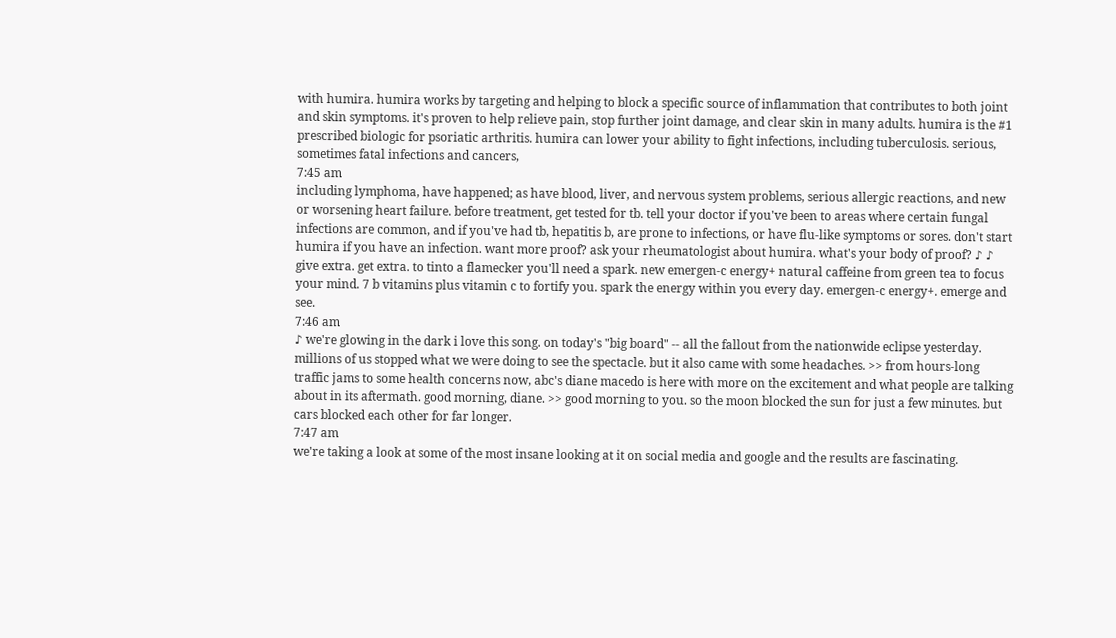with humira. humira works by targeting and helping to block a specific source of inflammation that contributes to both joint and skin symptoms. it's proven to help relieve pain, stop further joint damage, and clear skin in many adults. humira is the #1 prescribed biologic for psoriatic arthritis. humira can lower your ability to fight infections, including tuberculosis. serious, sometimes fatal infections and cancers,
7:45 am
including lymphoma, have happened; as have blood, liver, and nervous system problems, serious allergic reactions, and new or worsening heart failure. before treatment, get tested for tb. tell your doctor if you've been to areas where certain fungal infections are common, and if you've had tb, hepatitis b, are prone to infections, or have flu-like symptoms or sores. don't start humira if you have an infection. want more proof? ask your rheumatologist about humira. what's your body of proof? ♪ ♪ give extra. get extra. to tinto a flamecker you'll need a spark. new emergen-c energy+ natural caffeine from green tea to focus your mind. 7 b vitamins plus vitamin c to fortify you. spark the energy within you every day. emergen-c energy+. emerge and see.
7:46 am
♪ we're glowing in the dark i love this song. on today's "big board" -- all the fallout from the nationwide eclipse yesterday. millions of us stopped what we were doing to see the spectacle. but it also came with some headaches. >> from hours-long traffic jams to some health concerns now, abc's diane macedo is here with more on the excitement and what people are talking about in its aftermath. good morning, diane. >> good morning to you. so the moon blocked the sun for just a few minutes. but cars blocked each other for far longer.
7:47 am
we're taking a look at some of the most insane looking at it on social media and google and the results are fascinating.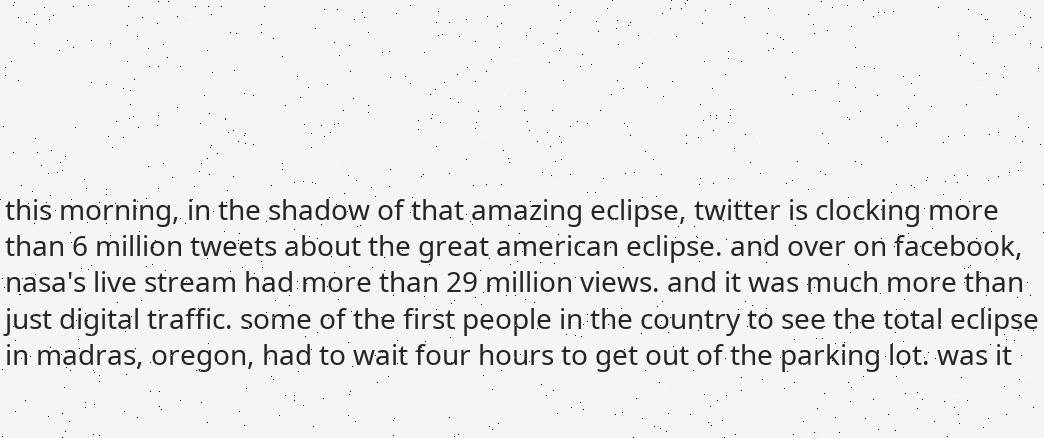this morning, in the shadow of that amazing eclipse, twitter is clocking more than 6 million tweets about the great american eclipse. and over on facebook, nasa's live stream had more than 29 million views. and it was much more than just digital traffic. some of the first people in the country to see the total eclipse in madras, oregon, had to wait four hours to get out of the parking lot. was it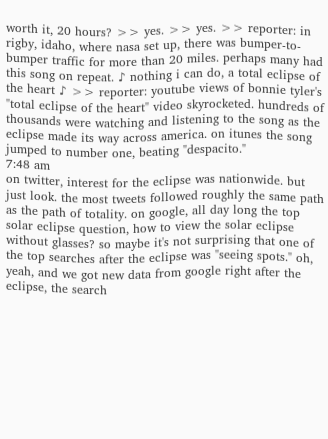worth it, 20 hours? >> yes. >> yes. >> reporter: in rigby, idaho, where nasa set up, there was bumper-to-bumper traffic for more than 20 miles. perhaps many had this song on repeat. ♪ nothing i can do, a total eclipse of the heart ♪ >> reporter: youtube views of bonnie tyler's "total eclipse of the heart" video skyrocketed. hundreds of thousands were watching and listening to the song as the eclipse made its way across america. on itunes the song jumped to number one, beating "despacito."
7:48 am
on twitter, interest for the eclipse was nationwide. but just look. the most tweets followed roughly the same path as the path of totality. on google, all day long the top solar eclipse question, how to view the solar eclipse without glasses? so maybe it's not surprising that one of the top searches after the eclipse was "seeing spots." oh, yeah, and we got new data from google right after the eclipse, the search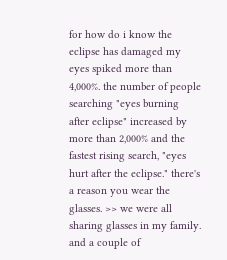for how do i know the eclipse has damaged my eyes spiked more than 4,000%. the number of people searching "eyes burning after eclipse" increased by more than 2,000% and the fastest rising search, "eyes hurt after the eclipse." there's a reason you wear the glasses. >> we were all sharing glasses in my family. and a couple of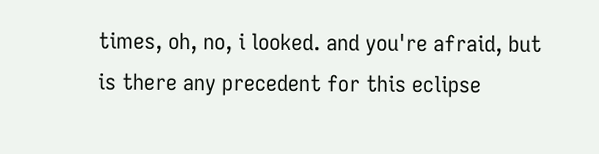times, oh, no, i looked. and you're afraid, but is there any precedent for this eclipse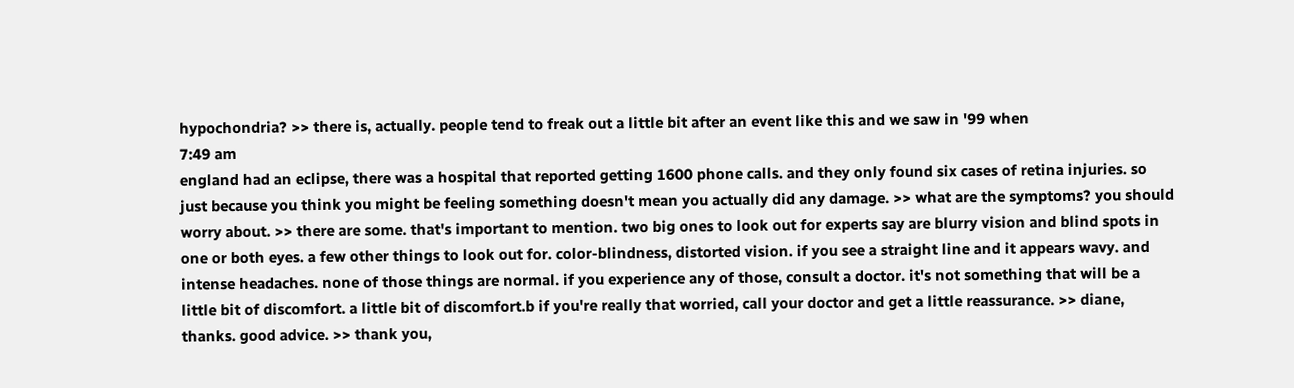hypochondria? >> there is, actually. people tend to freak out a little bit after an event like this and we saw in '99 when
7:49 am
england had an eclipse, there was a hospital that reported getting 1600 phone calls. and they only found six cases of retina injuries. so just because you think you might be feeling something doesn't mean you actually did any damage. >> what are the symptoms? you should worry about. >> there are some. that's important to mention. two big ones to look out for experts say are blurry vision and blind spots in one or both eyes. a few other things to look out for. color-blindness, distorted vision. if you see a straight line and it appears wavy. and intense headaches. none of those things are normal. if you experience any of those, consult a doctor. it's not something that will be a little bit of discomfort. a little bit of discomfort.b if you're really that worried, call your doctor and get a little reassurance. >> diane, thanks. good advice. >> thank you,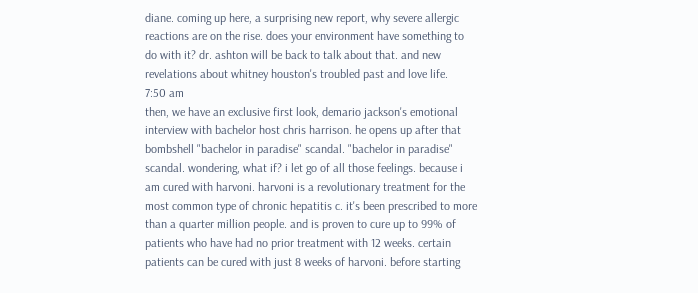diane. coming up here, a surprising new report, why severe allergic reactions are on the rise. does your environment have something to do with it? dr. ashton will be back to talk about that. and new revelations about whitney houston's troubled past and love life.
7:50 am
then, we have an exclusive first look, demario jackson's emotional interview with bachelor host chris harrison. he opens up after that bombshell "bachelor in paradise" scandal. "bachelor in paradise" scandal. wondering, what if? i let go of all those feelings. because i am cured with harvoni. harvoni is a revolutionary treatment for the most common type of chronic hepatitis c. it's been prescribed to more than a quarter million people. and is proven to cure up to 99% of patients who have had no prior treatment with 12 weeks. certain patients can be cured with just 8 weeks of harvoni. before starting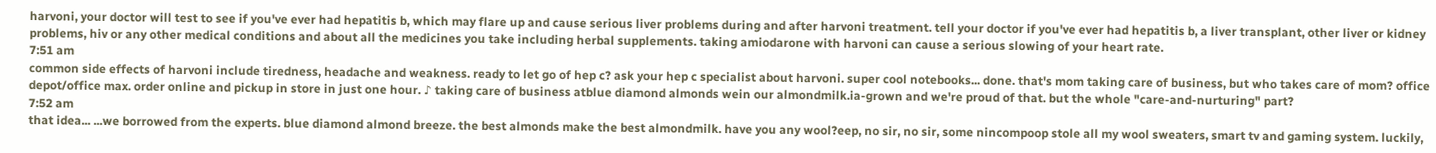harvoni, your doctor will test to see if you've ever had hepatitis b, which may flare up and cause serious liver problems during and after harvoni treatment. tell your doctor if you've ever had hepatitis b, a liver transplant, other liver or kidney problems, hiv or any other medical conditions and about all the medicines you take including herbal supplements. taking amiodarone with harvoni can cause a serious slowing of your heart rate.
7:51 am
common side effects of harvoni include tiredness, headache and weakness. ready to let go of hep c? ask your hep c specialist about harvoni. super cool notebooks... done. that's mom taking care of business, but who takes care of mom? office depot/office max. order online and pickup in store in just one hour. ♪ taking care of business atblue diamond almonds wein our almondmilk.ia-grown and we're proud of that. but the whole "care-and-nurturing" part?
7:52 am
that idea... ...we borrowed from the experts. blue diamond almond breeze. the best almonds make the best almondmilk. have you any wool?eep, no sir, no sir, some nincompoop stole all my wool sweaters, smart tv and gaming system. luckily,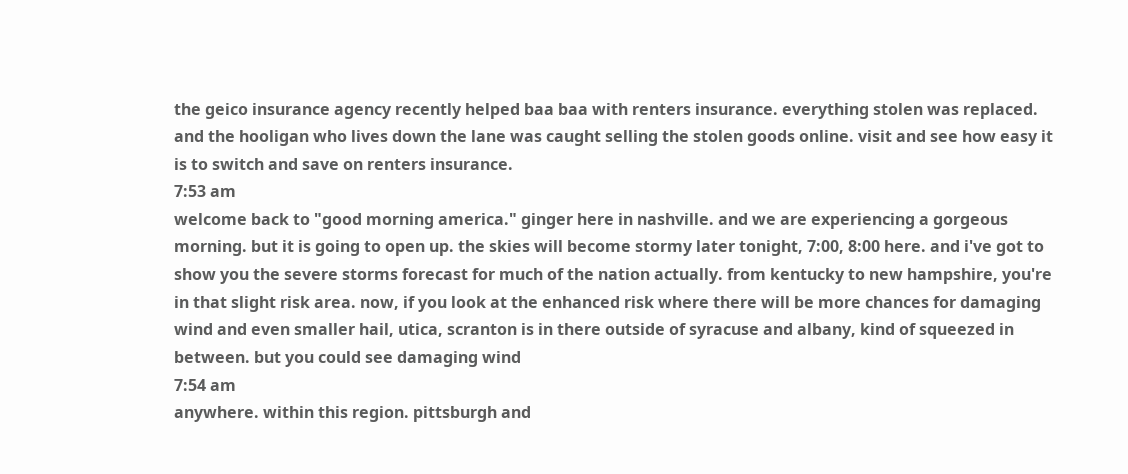the geico insurance agency recently helped baa baa with renters insurance. everything stolen was replaced. and the hooligan who lives down the lane was caught selling the stolen goods online. visit and see how easy it is to switch and save on renters insurance.
7:53 am
welcome back to "good morning america." ginger here in nashville. and we are experiencing a gorgeous morning. but it is going to open up. the skies will become stormy later tonight, 7:00, 8:00 here. and i've got to show you the severe storms forecast for much of the nation actually. from kentucky to new hampshire, you're in that slight risk area. now, if you look at the enhanced risk where there will be more chances for damaging wind and even smaller hail, utica, scranton is in there outside of syracuse and albany, kind of squeezed in between. but you could see damaging wind
7:54 am
anywhere. within this region. pittsburgh and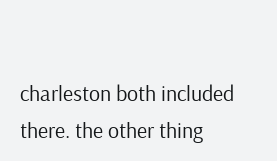charleston both included there. the other thing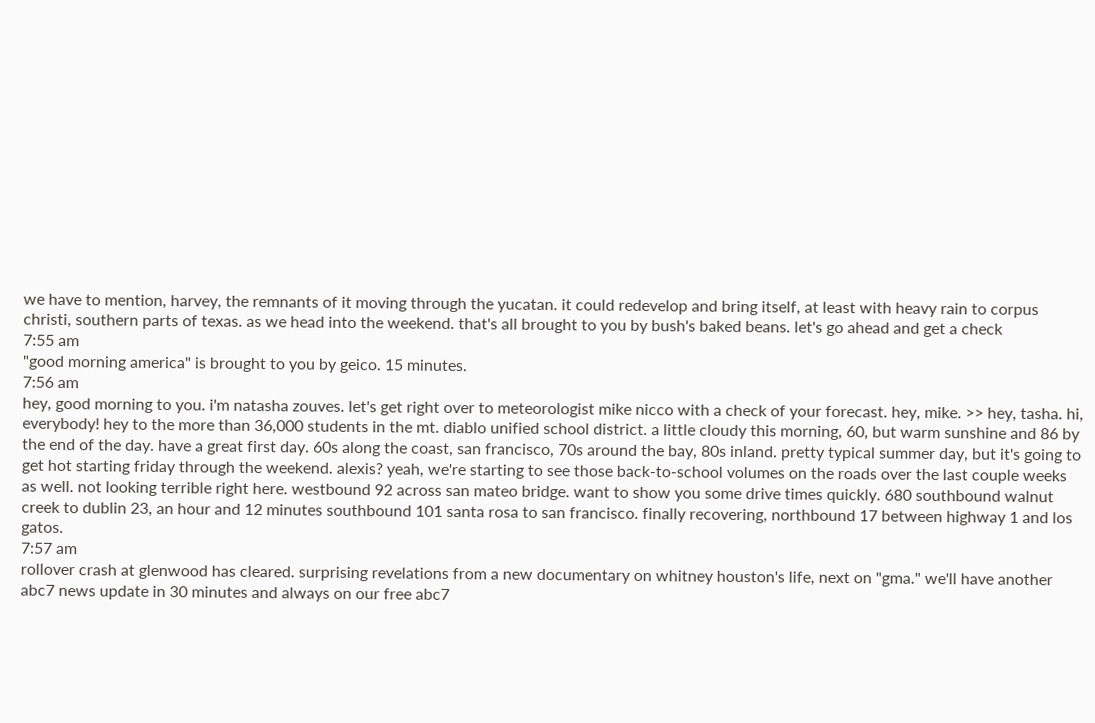we have to mention, harvey, the remnants of it moving through the yucatan. it could redevelop and bring itself, at least with heavy rain to corpus christi, southern parts of texas. as we head into the weekend. that's all brought to you by bush's baked beans. let's go ahead and get a check
7:55 am
"good morning america" is brought to you by geico. 15 minutes.
7:56 am
hey, good morning to you. i'm natasha zouves. let's get right over to meteorologist mike nicco with a check of your forecast. hey, mike. >> hey, tasha. hi, everybody! hey to the more than 36,000 students in the mt. diablo unified school district. a little cloudy this morning, 60, but warm sunshine and 86 by the end of the day. have a great first day. 60s along the coast, san francisco, 70s around the bay, 80s inland. pretty typical summer day, but it's going to get hot starting friday through the weekend. alexis? yeah, we're starting to see those back-to-school volumes on the roads over the last couple weeks as well. not looking terrible right here. westbound 92 across san mateo bridge. want to show you some drive times quickly. 680 southbound walnut creek to dublin 23, an hour and 12 minutes southbound 101 santa rosa to san francisco. finally recovering, northbound 17 between highway 1 and los gatos.
7:57 am
rollover crash at glenwood has cleared. surprising revelations from a new documentary on whitney houston's life, next on "gma." we'll have another abc7 news update in 30 minutes and always on our free abc7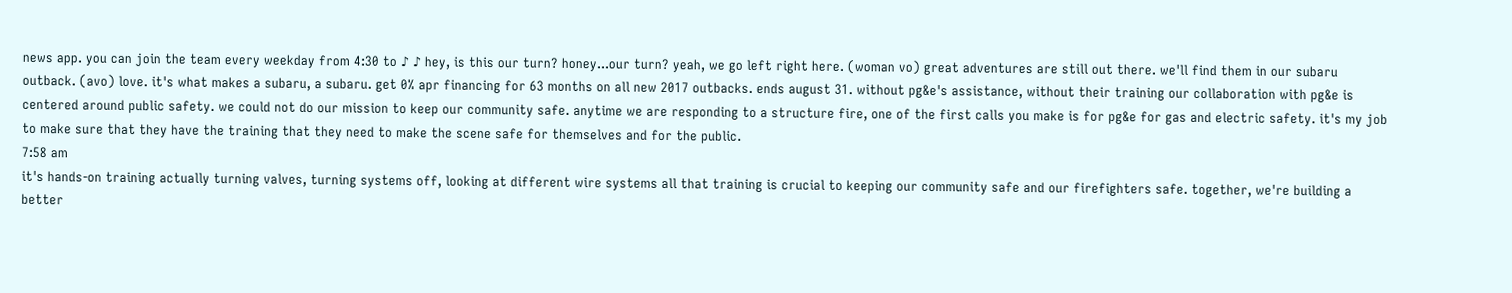news app. you can join the team every weekday from 4:30 to ♪ ♪ hey, is this our turn? honey...our turn? yeah, we go left right here. (woman vo) great adventures are still out there. we'll find them in our subaru outback. (avo) love. it's what makes a subaru, a subaru. get 0% apr financing for 63 months on all new 2017 outbacks. ends august 31. without pg&e's assistance, without their training our collaboration with pg&e is centered around public safety. we could not do our mission to keep our community safe. anytime we are responding to a structure fire, one of the first calls you make is for pg&e for gas and electric safety. it's my job to make sure that they have the training that they need to make the scene safe for themselves and for the public.
7:58 am
it's hands-on training actually turning valves, turning systems off, looking at different wire systems all that training is crucial to keeping our community safe and our firefighters safe. together, we're building a better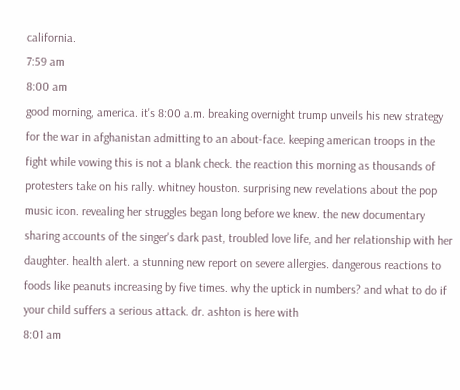california.
7:59 am
8:00 am
good morning, america. it's 8:00 a.m. breaking overnight trump unveils his new strategy for the war in afghanistan admitting to an about-face. keeping american troops in the fight while vowing this is not a blank check. the reaction this morning as thousands of protesters take on his rally. whitney houston. surprising new revelations about the pop music icon. revealing her struggles began long before we knew. the new documentary sharing accounts of the singer's dark past, troubled love life, and her relationship with her daughter. health alert. a stunning new report on severe allergies. dangerous reactions to foods like peanuts increasing by five times. why the uptick in numbers? and what to do if your child suffers a serious attack. dr. ashton is here with
8:01 am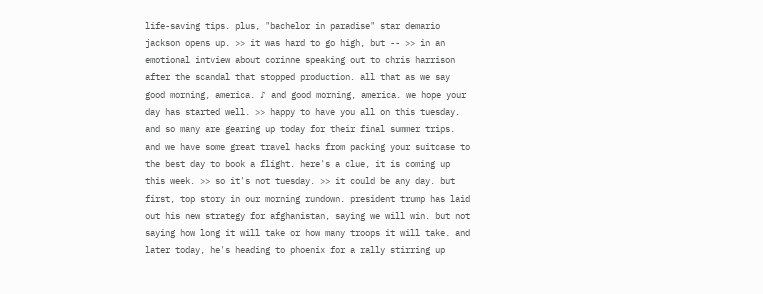life-saving tips. plus, "bachelor in paradise" star demario jackson opens up. >> it was hard to go high, but -- >> in an emotional intview about corinne speaking out to chris harrison after the scandal that stopped production. all that as we say good morning, america. ♪ and good morning, america. we hope your day has started well. >> happy to have you all on this tuesday. and so many are gearing up today for their final summer trips. and we have some great travel hacks from packing your suitcase to the best day to book a flight. here's a clue, it is coming up this week. >> so it's not tuesday. >> it could be any day. but first, top story in our morning rundown. president trump has laid out his new strategy for afghanistan, saying we will win. but not saying how long it will take or how many troops it will take. and later today, he's heading to phoenix for a rally stirring up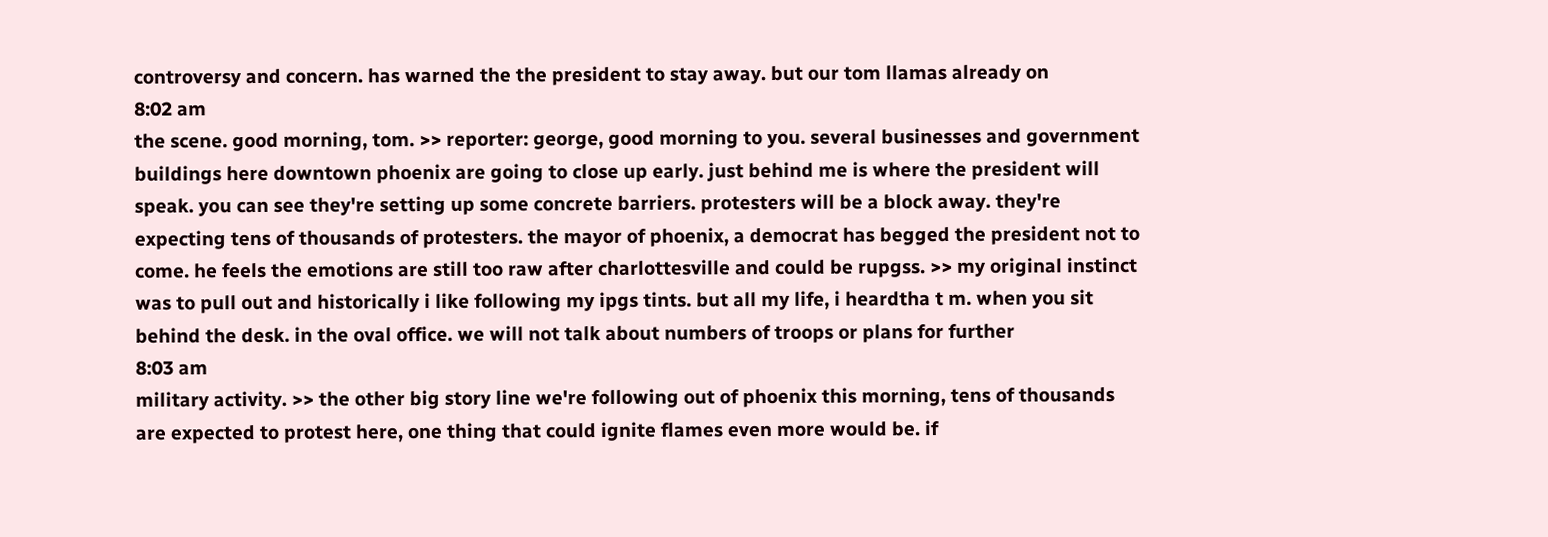controversy and concern. has warned the the president to stay away. but our tom llamas already on
8:02 am
the scene. good morning, tom. >> reporter: george, good morning to you. several businesses and government buildings here downtown phoenix are going to close up early. just behind me is where the president will speak. you can see they're setting up some concrete barriers. protesters will be a block away. they're expecting tens of thousands of protesters. the mayor of phoenix, a democrat has begged the president not to come. he feels the emotions are still too raw after charlottesville and could be rupgss. >> my original instinct was to pull out and historically i like following my ipgs tints. but all my life, i heardtha t m. when you sit behind the desk. in the oval office. we will not talk about numbers of troops or plans for further
8:03 am
military activity. >> the other big story line we're following out of phoenix this morning, tens of thousands are expected to protest here, one thing that could ignite flames even more would be. if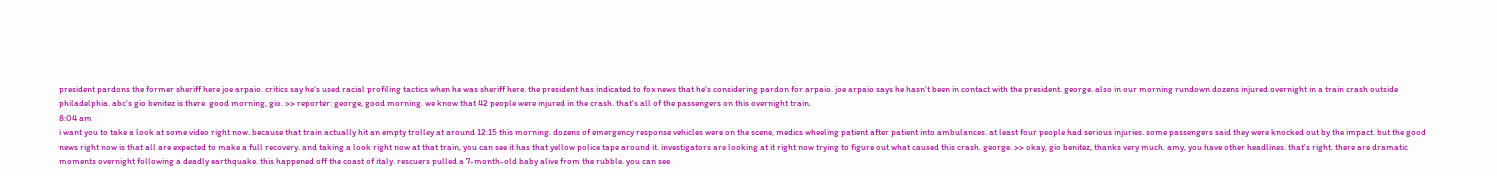president pardons the former sheriff here joe arpaio. critics say he's used racial profiling tactics when he was sheriff here. the president has indicated to fox news that he's considering pardon for arpaio. joe arpaio says he hasn't been in contact with the president. george. also in our morning rundown dozens injured overnight in a train crash outside philadelphia. abc's gio benitez is there. good morning, gio. >> reporter: george, good morning. we know that 42 people were injured in the crash. that's all of the passengers on this overnight train.
8:04 am
i want you to take a look at some video right now. because that train actually hit an empty trolley at around 12:15 this morning. dozens of emergency response vehicles were on the scene, medics wheeling patient after patient into ambulances. at least four people had serious injuries. some passengers said they were knocked out by the impact. but the good news right now is that all are expected to make a full recovery. and taking a look right now at that train, you can see it has that yellow police tape around it. investigators are looking at it right now trying to figure out what caused this crash. george. >> okay, gio benitez, thanks very much. amy, you have other headlines. that's right. there are dramatic moments overnight following a deadly earthquake. this happened off the coast of italy. rescuers pulled a 7-month-old baby alive from the rubble. you can see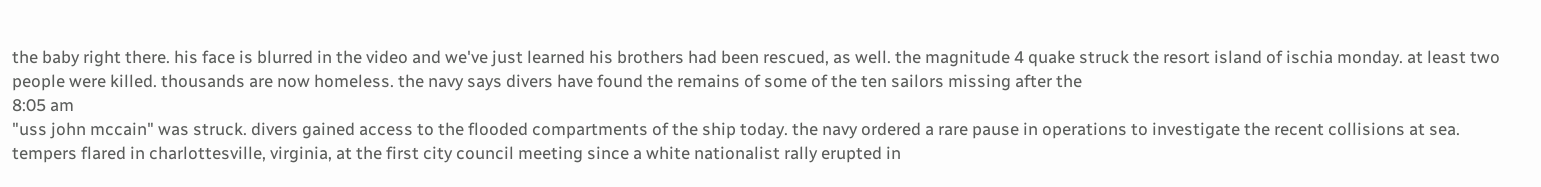the baby right there. his face is blurred in the video and we've just learned his brothers had been rescued, as well. the magnitude 4 quake struck the resort island of ischia monday. at least two people were killed. thousands are now homeless. the navy says divers have found the remains of some of the ten sailors missing after the
8:05 am
"uss john mccain" was struck. divers gained access to the flooded compartments of the ship today. the navy ordered a rare pause in operations to investigate the recent collisions at sea. tempers flared in charlottesville, virginia, at the first city council meeting since a white nationalist rally erupted in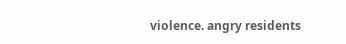violence. angry residents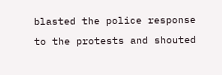blasted the police response to the protests and shouted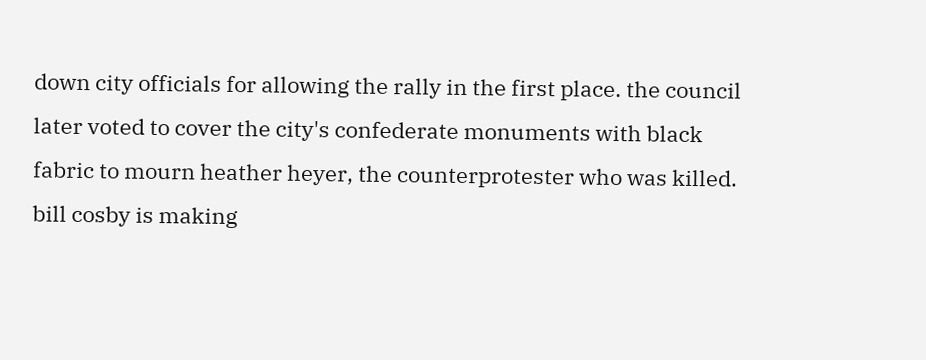down city officials for allowing the rally in the first place. the council later voted to cover the city's confederate monuments with black fabric to mourn heather heyer, the counterprotester who was killed. bill cosby is making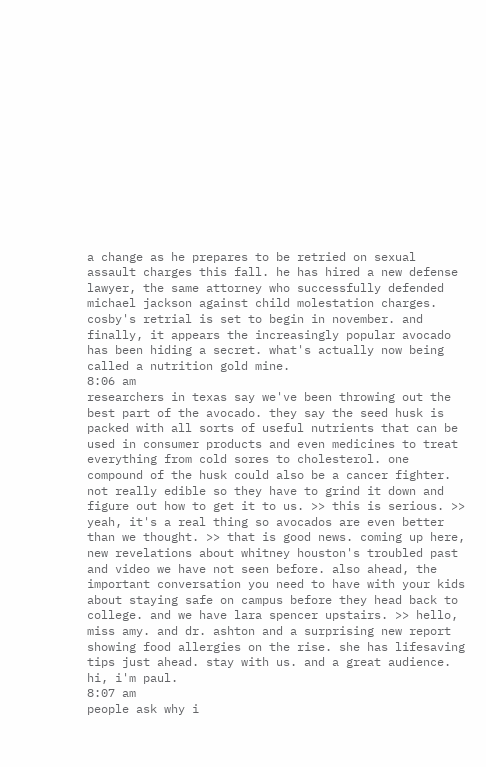a change as he prepares to be retried on sexual assault charges this fall. he has hired a new defense lawyer, the same attorney who successfully defended michael jackson against child molestation charges. cosby's retrial is set to begin in november. and finally, it appears the increasingly popular avocado has been hiding a secret. what's actually now being called a nutrition gold mine.
8:06 am
researchers in texas say we've been throwing out the best part of the avocado. they say the seed husk is packed with all sorts of useful nutrients that can be used in consumer products and even medicines to treat everything from cold sores to cholesterol. one compound of the husk could also be a cancer fighter. not really edible so they have to grind it down and figure out how to get it to us. >> this is serious. >> yeah, it's a real thing so avocados are even better than we thought. >> that is good news. coming up here, new revelations about whitney houston's troubled past and video we have not seen before. also ahead, the important conversation you need to have with your kids about staying safe on campus before they head back to college. and we have lara spencer upstairs. >> hello, miss amy. and dr. ashton and a surprising new report showing food allergies on the rise. she has lifesaving tips just ahead. stay with us. and a great audience. hi, i'm paul.
8:07 am
people ask why i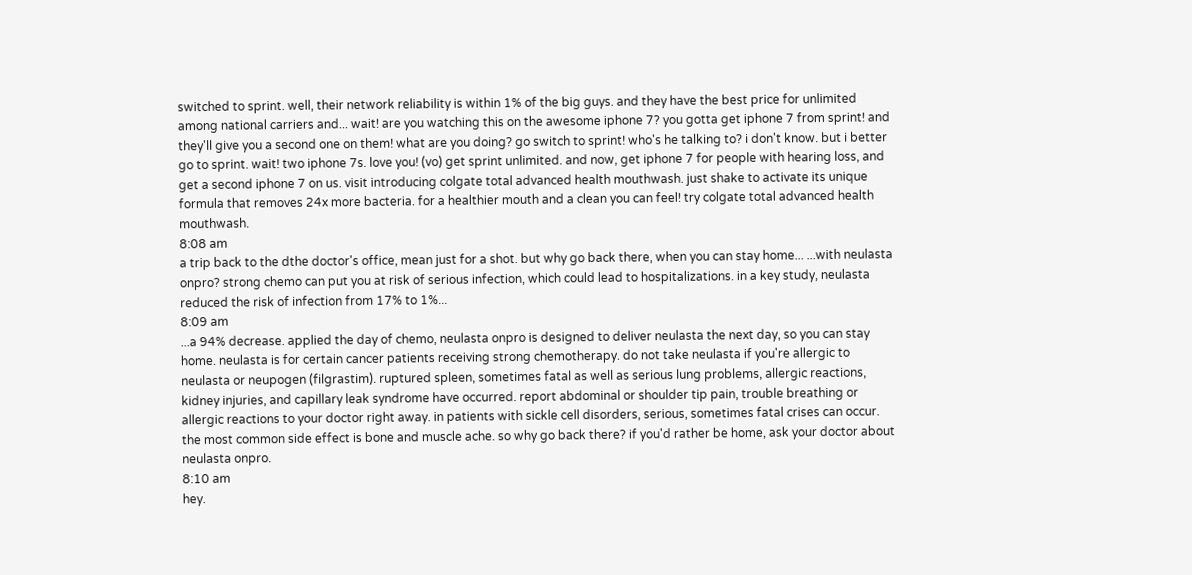switched to sprint. well, their network reliability is within 1% of the big guys. and they have the best price for unlimited among national carriers and... wait! are you watching this on the awesome iphone 7? you gotta get iphone 7 from sprint! and they'll give you a second one on them! what are you doing? go switch to sprint! who's he talking to? i don't know. but i better go to sprint. wait! two iphone 7s. love you! (vo) get sprint unlimited. and now, get iphone 7 for people with hearing loss, and get a second iphone 7 on us. visit introducing colgate total advanced health mouthwash. just shake to activate its unique formula that removes 24x more bacteria. for a healthier mouth and a clean you can feel! try colgate total advanced health mouthwash.
8:08 am
a trip back to the dthe doctor's office, mean just for a shot. but why go back there, when you can stay home... ...with neulasta onpro? strong chemo can put you at risk of serious infection, which could lead to hospitalizations. in a key study, neulasta reduced the risk of infection from 17% to 1%...
8:09 am
...a 94% decrease. applied the day of chemo, neulasta onpro is designed to deliver neulasta the next day, so you can stay home. neulasta is for certain cancer patients receiving strong chemotherapy. do not take neulasta if you're allergic to neulasta or neupogen (filgrastim). ruptured spleen, sometimes fatal as well as serious lung problems, allergic reactions, kidney injuries, and capillary leak syndrome have occurred. report abdominal or shoulder tip pain, trouble breathing or allergic reactions to your doctor right away. in patients with sickle cell disorders, serious, sometimes fatal crises can occur. the most common side effect is bone and muscle ache. so why go back there? if you'd rather be home, ask your doctor about neulasta onpro.
8:10 am
hey.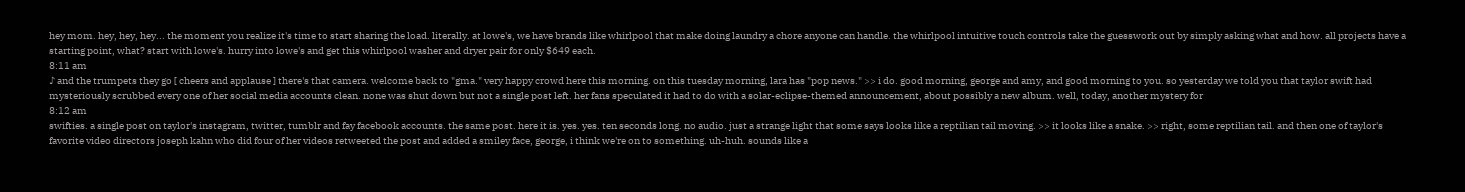hey mom. hey, hey, hey... the moment you realize it's time to start sharing the load. literally. at lowe's, we have brands like whirlpool that make doing laundry a chore anyone can handle. the whirlpool intuitive touch controls take the guesswork out by simply asking what and how. all projects have a starting point, what? start with lowe's. hurry into lowe's and get this whirlpool washer and dryer pair for only $649 each.
8:11 am
♪ and the trumpets they go [ cheers and applause ] there's that camera. welcome back to "gma." very happy crowd here this morning. on this tuesday morning, lara has "pop news." >> i do. good morning, george and amy, and good morning to you. so yesterday we told you that taylor swift had mysteriously scrubbed every one of her social media accounts clean. none was shut down but not a single post left. her fans speculated it had to do with a solar-eclipse-themed announcement, about possibly a new album. well, today, another mystery for
8:12 am
swifties. a single post on taylor's instagram, twitter, tumblr and fay facebook accounts. the same post. here it is. yes. yes. ten seconds long. no audio. just a strange light that some says looks like a reptilian tail moving. >> it looks like a snake. >> right, some reptilian tail. and then one of taylor's favorite video directors joseph kahn who did four of her videos retweeted the post and added a smiley face, george, i think we're on to something. uh-huh. sounds like a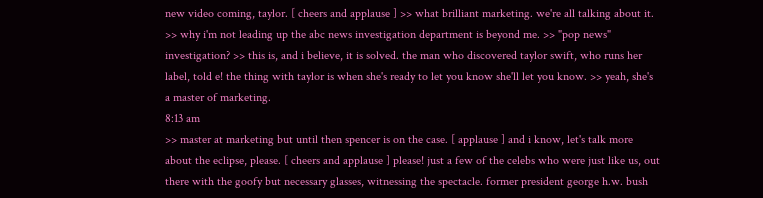new video coming, taylor. [ cheers and applause ] >> what brilliant marketing. we're all talking about it. >> why i'm not leading up the abc news investigation department is beyond me. >> "pop news" investigation? >> this is, and i believe, it is solved. the man who discovered taylor swift, who runs her label, told e! the thing with taylor is when she's ready to let you know she'll let you know. >> yeah, she's a master of marketing.
8:13 am
>> master at marketing but until then spencer is on the case. [ applause ] and i know, let's talk more about the eclipse, please. [ cheers and applause ] please! just a few of the celebs who were just like us, out there with the goofy but necessary glasses, witnessing the spectacle. former president george h.w. bush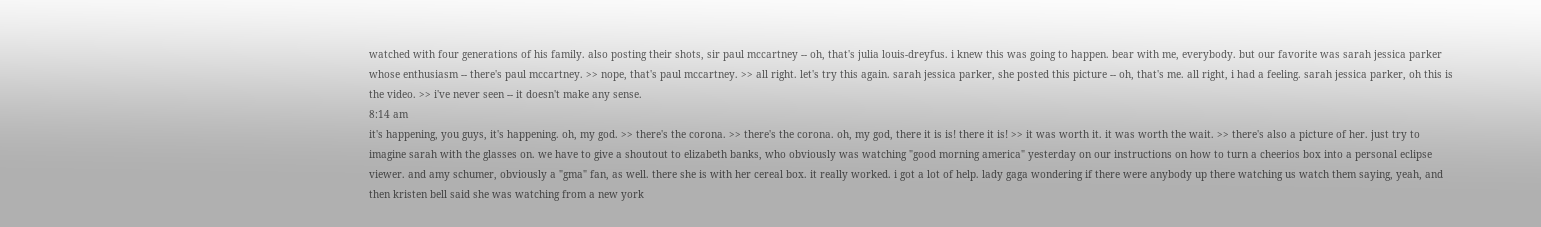watched with four generations of his family. also posting their shots, sir paul mccartney -- oh, that's julia louis-dreyfus. i knew this was going to happen. bear with me, everybody. but our favorite was sarah jessica parker whose enthusiasm -- there's paul mccartney. >> nope, that's paul mccartney. >> all right. let's try this again. sarah jessica parker, she posted this picture -- oh, that's me. all right, i had a feeling. sarah jessica parker, oh this is the video. >> i've never seen -- it doesn't make any sense.
8:14 am
it's happening, you guys, it's happening. oh, my god. >> there's the corona. >> there's the corona. oh, my god, there it is is! there it is! >> it was worth it. it was worth the wait. >> there's also a picture of her. just try to imagine sarah with the glasses on. we have to give a shoutout to elizabeth banks, who obviously was watching "good morning america" yesterday on our instructions on how to turn a cheerios box into a personal eclipse viewer. and amy schumer, obviously a "gma" fan, as well. there she is with her cereal box. it really worked. i got a lot of help. lady gaga wondering if there were anybody up there watching us watch them saying, yeah, and then kristen bell said she was watching from a new york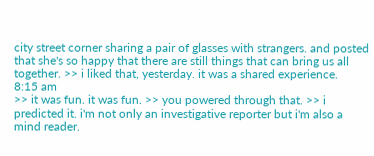city street corner sharing a pair of glasses with strangers. and posted that she's so happy that there are still things that can bring us all together. >> i liked that, yesterday. it was a shared experience.
8:15 am
>> it was fun. it was fun. >> you powered through that. >> i predicted it. i'm not only an investigative reporter but i'm also a mind reader.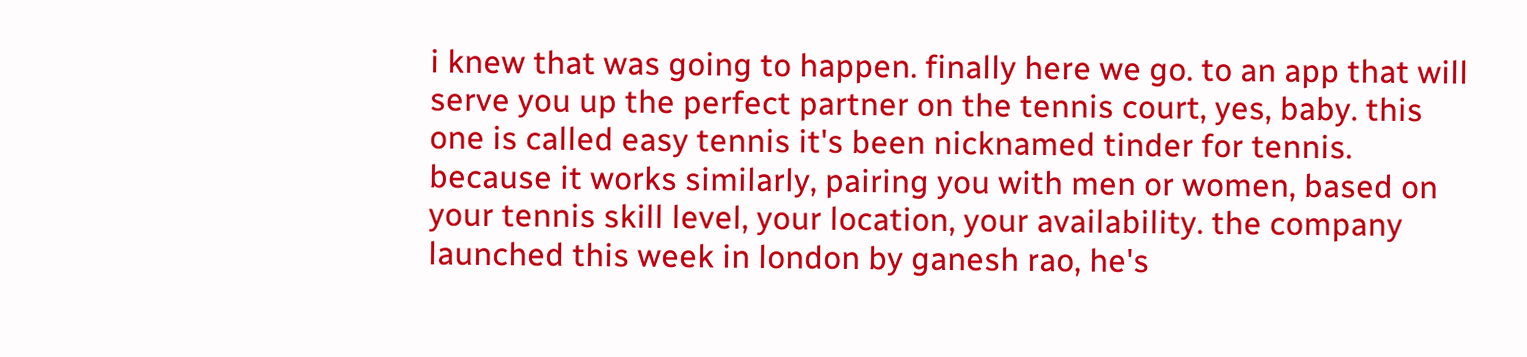i knew that was going to happen. finally here we go. to an app that will serve you up the perfect partner on the tennis court, yes, baby. this one is called easy tennis it's been nicknamed tinder for tennis. because it works similarly, pairing you with men or women, based on your tennis skill level, your location, your availability. the company launched this week in london by ganesh rao, he's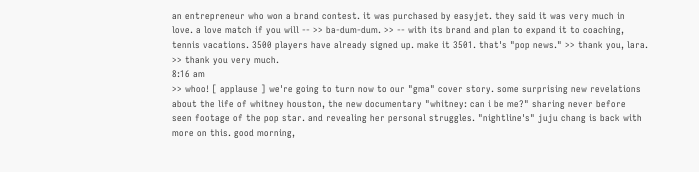an entrepreneur who won a brand contest. it was purchased by easyjet. they said it was very much in love. a love match if you will -- >> ba-dum-dum. >> -- with its brand and plan to expand it to coaching, tennis vacations. 3500 players have already signed up. make it 3501. that's "pop news." >> thank you, lara. >> thank you very much.
8:16 am
>> whoo! [ applause ] we're going to turn now to our "gma" cover story. some surprising new revelations about the life of whitney houston, the new documentary "whitney: can i be me?" sharing never before seen footage of the pop star. and revealing her personal struggles. "nightline's" juju chang is back with more on this. good morning,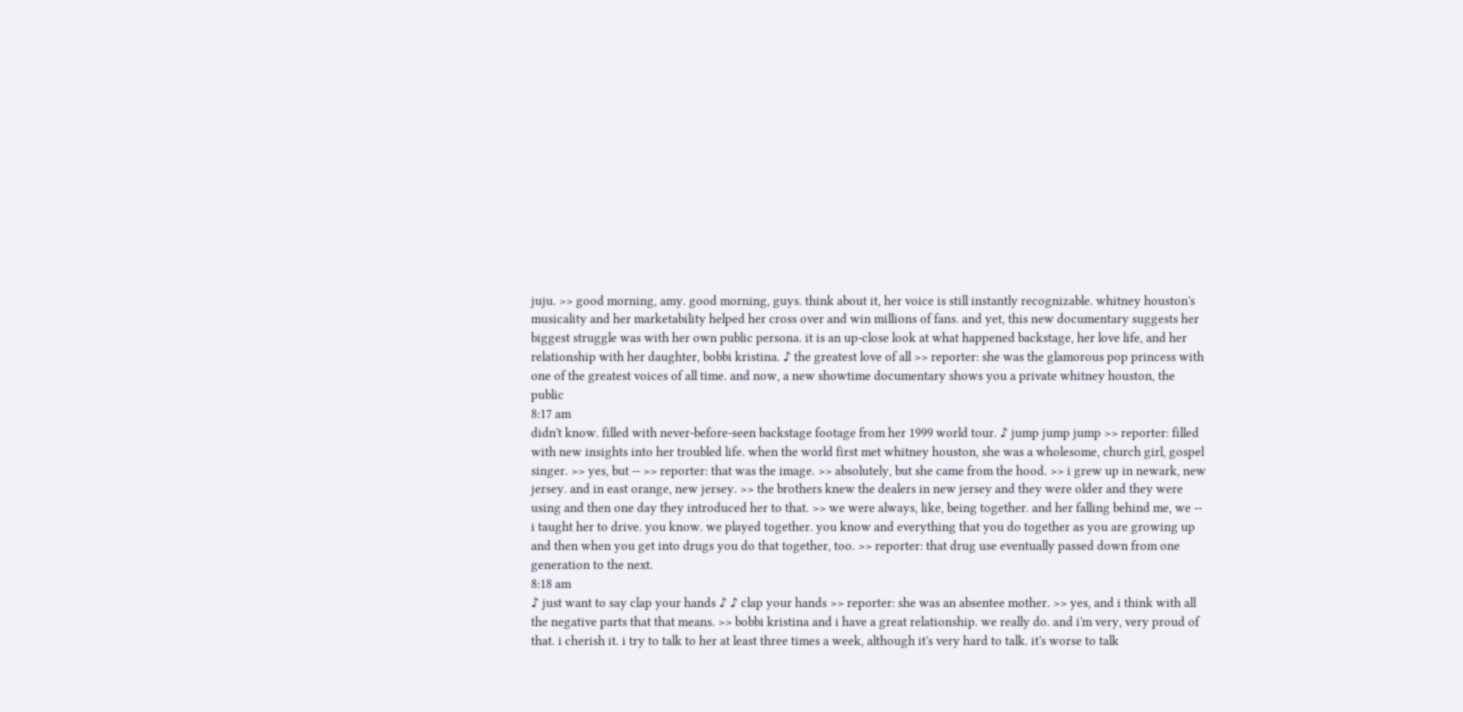juju. >> good morning, amy. good morning, guys. think about it, her voice is still instantly recognizable. whitney houston's musicality and her marketability helped her cross over and win millions of fans. and yet, this new documentary suggests her biggest struggle was with her own public persona. it is an up-close look at what happened backstage, her love life, and her relationship with her daughter, bobbi kristina. ♪ the greatest love of all >> reporter: she was the glamorous pop princess with one of the greatest voices of all time. and now, a new showtime documentary shows you a private whitney houston, the public
8:17 am
didn't know. filled with never-before-seen backstage footage from her 1999 world tour. ♪ jump jump jump >> reporter: filled with new insights into her troubled life. when the world first met whitney houston, she was a wholesome, church girl, gospel singer. >> yes, but -- >> reporter: that was the image. >> absolutely, but she came from the hood. >> i grew up in newark, new jersey. and in east orange, new jersey. >> the brothers knew the dealers in new jersey and they were older and they were using and then one day they introduced her to that. >> we were always, like, being together. and her falling behind me, we -- i taught her to drive. you know. we played together. you know and everything that you do together as you are growing up and then when you get into drugs you do that together, too. >> reporter: that drug use eventually passed down from one generation to the next.
8:18 am
♪ just want to say clap your hands ♪ ♪ clap your hands >> reporter: she was an absentee mother. >> yes, and i think with all the negative parts that that means. >> bobbi kristina and i have a great relationship. we really do. and i'm very, very proud of that. i cherish it. i try to talk to her at least three times a week, although it's very hard to talk. it's worse to talk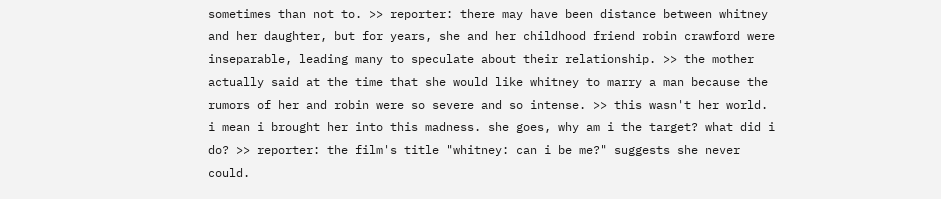sometimes than not to. >> reporter: there may have been distance between whitney and her daughter, but for years, she and her childhood friend robin crawford were inseparable, leading many to speculate about their relationship. >> the mother actually said at the time that she would like whitney to marry a man because the rumors of her and robin were so severe and so intense. >> this wasn't her world. i mean i brought her into this madness. she goes, why am i the target? what did i do? >> reporter: the film's title "whitney: can i be me?" suggests she never could.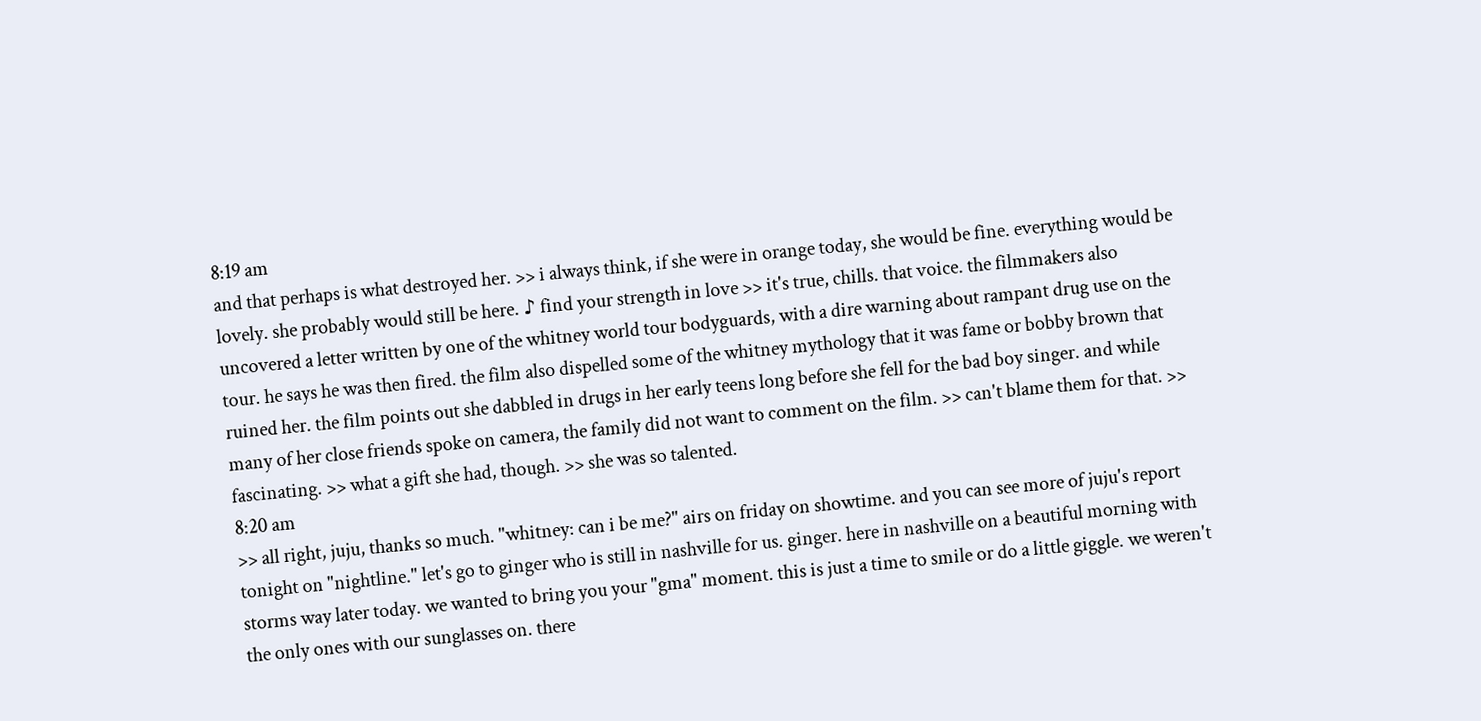8:19 am
and that perhaps is what destroyed her. >> i always think, if she were in orange today, she would be fine. everything would be lovely. she probably would still be here. ♪ find your strength in love >> it's true, chills. that voice. the filmmakers also uncovered a letter written by one of the whitney world tour bodyguards, with a dire warning about rampant drug use on the tour. he says he was then fired. the film also dispelled some of the whitney mythology that it was fame or bobby brown that ruined her. the film points out she dabbled in drugs in her early teens long before she fell for the bad boy singer. and while many of her close friends spoke on camera, the family did not want to comment on the film. >> can't blame them for that. >> fascinating. >> what a gift she had, though. >> she was so talented.
8:20 am
>> all right, juju, thanks so much. "whitney: can i be me?" airs on friday on showtime. and you can see more of juju's report tonight on "nightline." let's go to ginger who is still in nashville for us. ginger. here in nashville on a beautiful morning with storms way later today. we wanted to bring you your "gma" moment. this is just a time to smile or do a little giggle. we weren't the only ones with our sunglasses on. there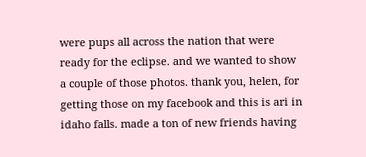were pups all across the nation that were ready for the eclipse. and we wanted to show a couple of those photos. thank you, helen, for getting those on my facebook and this is ari in idaho falls. made a ton of new friends having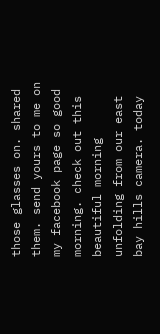those glasses on. shared them. send yours to me on my facebook page so good morning. check out this beautiful morning unfolding from our east bay hills camera. today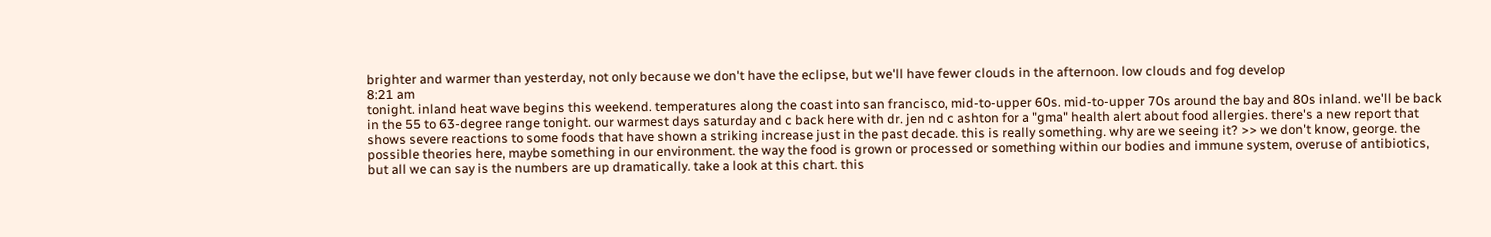brighter and warmer than yesterday, not only because we don't have the eclipse, but we'll have fewer clouds in the afternoon. low clouds and fog develop
8:21 am
tonight. inland heat wave begins this weekend. temperatures along the coast into san francisco, mid-to-upper 60s. mid-to-upper 70s around the bay and 80s inland. we'll be back in the 55 to 63-degree range tonight. our warmest days saturday and c back here with dr. jen nd c ashton for a "gma" health alert about food allergies. there's a new report that shows severe reactions to some foods that have shown a striking increase just in the past decade. this is really something. why are we seeing it? >> we don't know, george. the possible theories here, maybe something in our environment. the way the food is grown or processed or something within our bodies and immune system, overuse of antibiotics, but all we can say is the numbers are up dramatically. take a look at this chart. this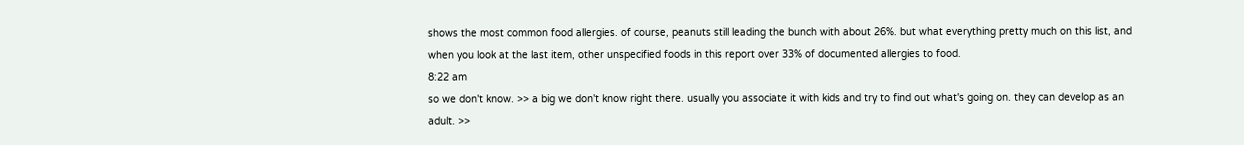shows the most common food allergies. of course, peanuts still leading the bunch with about 26%. but what everything pretty much on this list, and when you look at the last item, other unspecified foods in this report over 33% of documented allergies to food.
8:22 am
so we don't know. >> a big we don't know right there. usually you associate it with kids and try to find out what's going on. they can develop as an adult. >>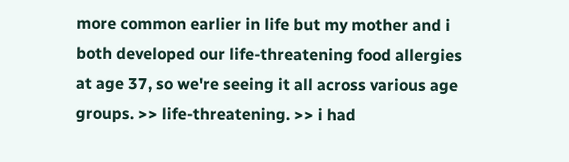more common earlier in life but my mother and i both developed our life-threatening food allergies at age 37, so we're seeing it all across various age groups. >> life-threatening. >> i had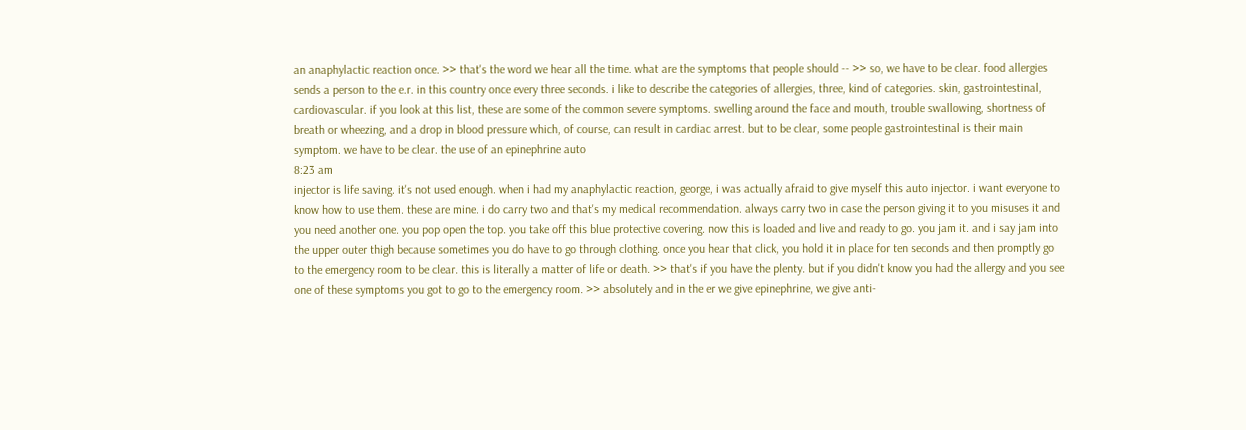an anaphylactic reaction once. >> that's the word we hear all the time. what are the symptoms that people should -- >> so, we have to be clear. food allergies sends a person to the e.r. in this country once every three seconds. i like to describe the categories of allergies, three, kind of categories. skin, gastrointestinal, cardiovascular. if you look at this list, these are some of the common severe symptoms. swelling around the face and mouth, trouble swallowing, shortness of breath or wheezing, and a drop in blood pressure which, of course, can result in cardiac arrest. but to be clear, some people gastrointestinal is their main symptom. we have to be clear. the use of an epinephrine auto
8:23 am
injector is life saving. it's not used enough. when i had my anaphylactic reaction, george, i was actually afraid to give myself this auto injector. i want everyone to know how to use them. these are mine. i do carry two and that's my medical recommendation. always carry two in case the person giving it to you misuses it and you need another one. you pop open the top. you take off this blue protective covering. now this is loaded and live and ready to go. you jam it. and i say jam into the upper outer thigh because sometimes you do have to go through clothing. once you hear that click, you hold it in place for ten seconds and then promptly go to the emergency room to be clear. this is literally a matter of life or death. >> that's if you have the plenty. but if you didn't know you had the allergy and you see one of these symptoms you got to go to the emergency room. >> absolutely and in the er we give epinephrine, we give anti-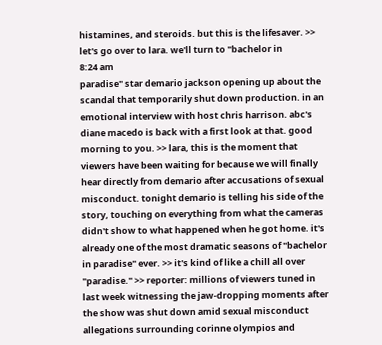histamines, and steroids. but this is the lifesaver. >> let's go over to lara. we'll turn to "bachelor in
8:24 am
paradise" star demario jackson opening up about the scandal that temporarily shut down production. in an emotional interview with host chris harrison. abc's diane macedo is back with a first look at that. good morning to you. >> lara, this is the moment that viewers have been waiting for because we will finally hear directly from demario after accusations of sexual misconduct. tonight demario is telling his side of the story, touching on everything from what the cameras didn't show to what happened when he got home. it's already one of the most dramatic seasons of "bachelor in paradise" ever. >> it's kind of like a chill all over "paradise." >> reporter: millions of viewers tuned in last week witnessing the jaw-dropping moments after the show was shut down amid sexual misconduct allegations surrounding corinne olympios and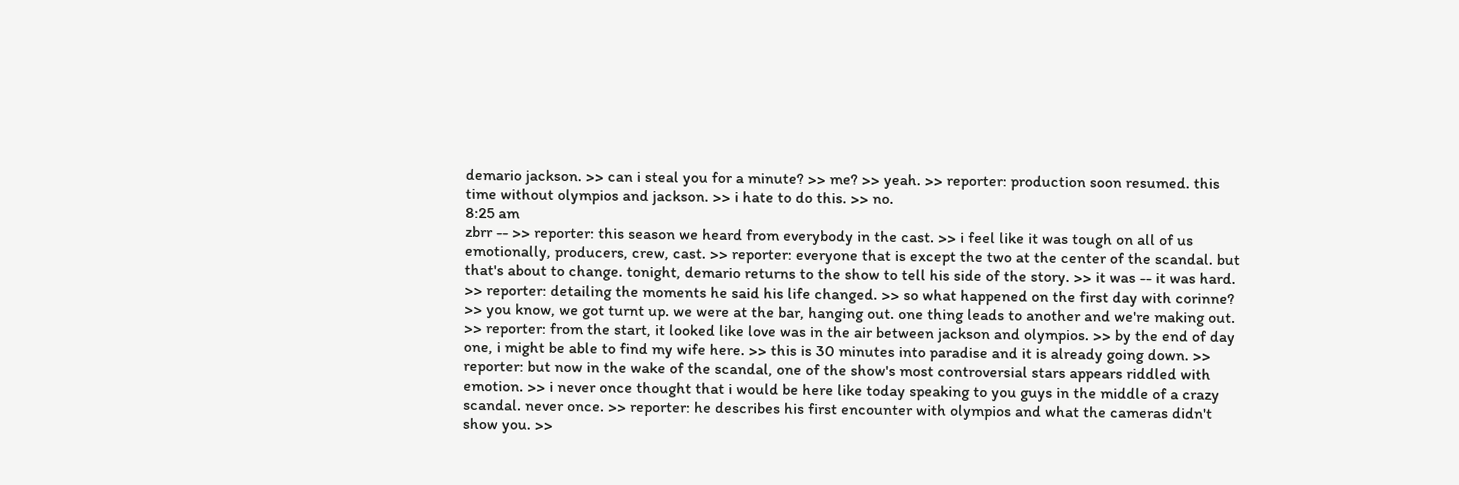demario jackson. >> can i steal you for a minute? >> me? >> yeah. >> reporter: production soon resumed. this time without olympios and jackson. >> i hate to do this. >> no.
8:25 am
zbrr -- >> reporter: this season we heard from everybody in the cast. >> i feel like it was tough on all of us emotionally, producers, crew, cast. >> reporter: everyone that is except the two at the center of the scandal. but that's about to change. tonight, demario returns to the show to tell his side of the story. >> it was -- it was hard. >> reporter: detailing the moments he said his life changed. >> so what happened on the first day with corinne? >> you know, we got turnt up. we were at the bar, hanging out. one thing leads to another and we're making out. >> reporter: from the start, it looked like love was in the air between jackson and olympios. >> by the end of day one, i might be able to find my wife here. >> this is 30 minutes into paradise and it is already going down. >> reporter: but now in the wake of the scandal, one of the show's most controversial stars appears riddled with emotion. >> i never once thought that i would be here like today speaking to you guys in the middle of a crazy scandal. never once. >> reporter: he describes his first encounter with olympios and what the cameras didn't show you. >>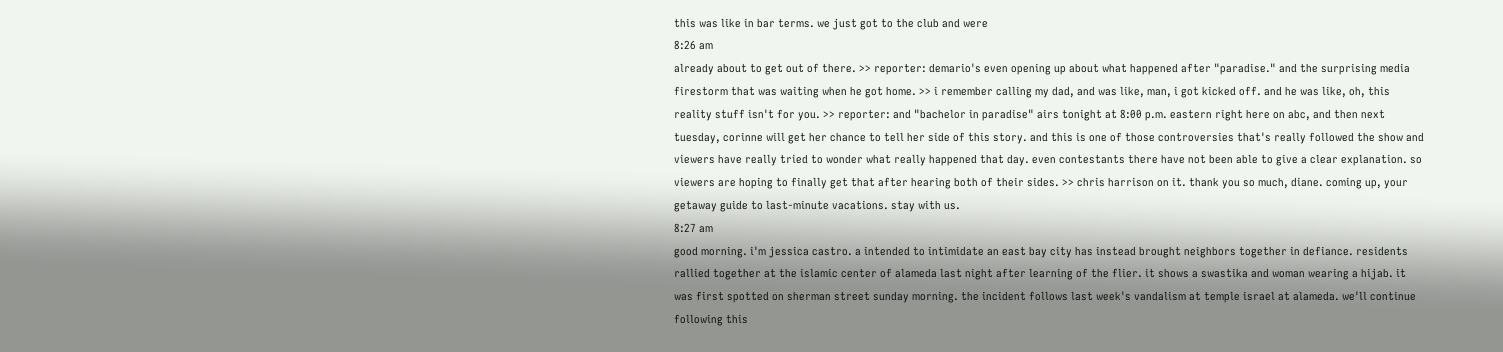this was like in bar terms. we just got to the club and were
8:26 am
already about to get out of there. >> reporter: demario's even opening up about what happened after "paradise." and the surprising media firestorm that was waiting when he got home. >> i remember calling my dad, and was like, man, i got kicked off. and he was like, oh, this reality stuff isn't for you. >> reporter: and "bachelor in paradise" airs tonight at 8:00 p.m. eastern right here on abc, and then next tuesday, corinne will get her chance to tell her side of this story. and this is one of those controversies that's really followed the show and viewers have really tried to wonder what really happened that day. even contestants there have not been able to give a clear explanation. so viewers are hoping to finally get that after hearing both of their sides. >> chris harrison on it. thank you so much, diane. coming up, your getaway guide to last-minute vacations. stay with us.
8:27 am
good morning. i'm jessica castro. a intended to intimidate an east bay city has instead brought neighbors together in defiance. residents rallied together at the islamic center of alameda last night after learning of the flier. it shows a swastika and woman wearing a hijab. it was first spotted on sherman street sunday morning. the incident follows last week's vandalism at temple israel at alameda. we'll continue following this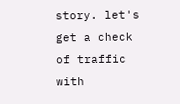story. let's get a check of traffic with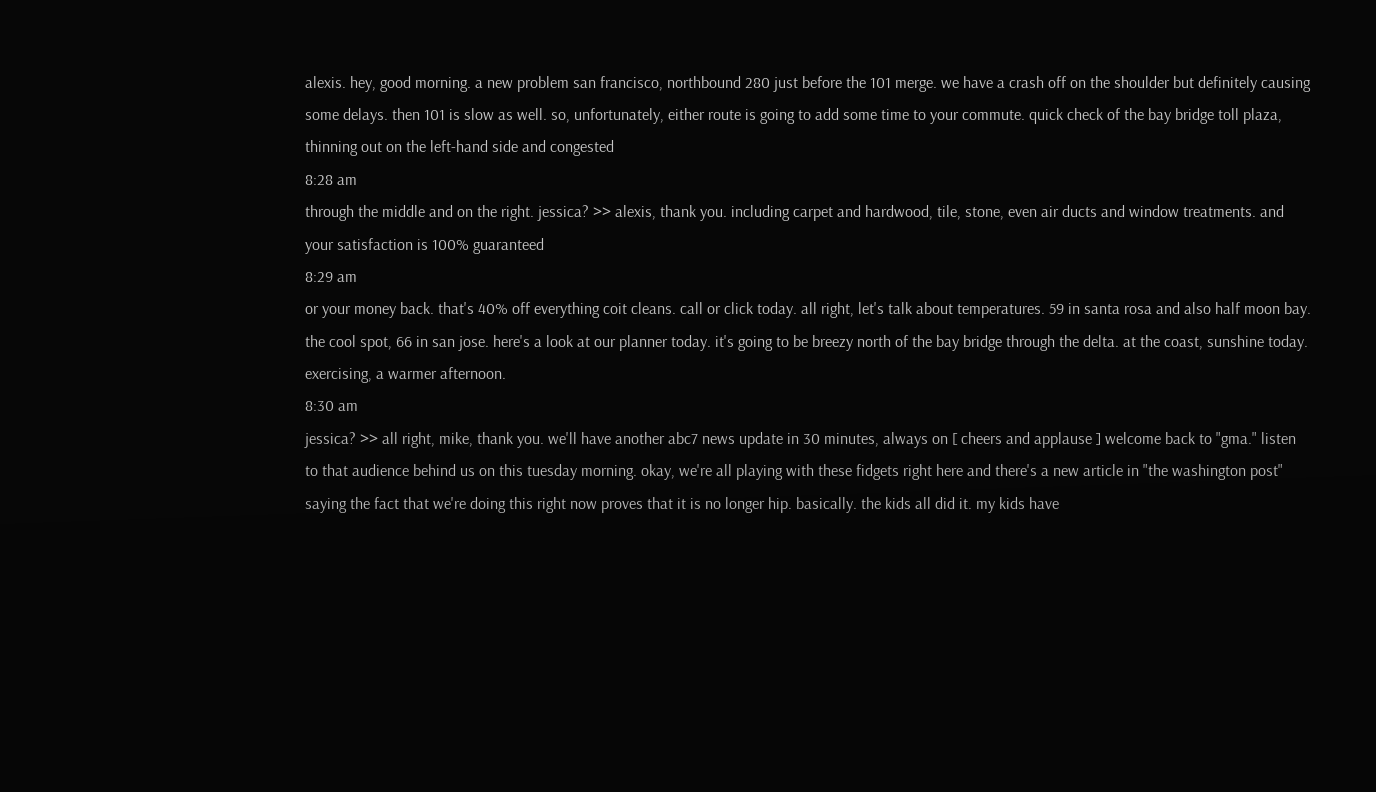alexis. hey, good morning. a new problem san francisco, northbound 280 just before the 101 merge. we have a crash off on the shoulder but definitely causing some delays. then 101 is slow as well. so, unfortunately, either route is going to add some time to your commute. quick check of the bay bridge toll plaza, thinning out on the left-hand side and congested
8:28 am
through the middle and on the right. jessica? >> alexis, thank you. including carpet and hardwood, tile, stone, even air ducts and window treatments. and your satisfaction is 100% guaranteed
8:29 am
or your money back. that's 40% off everything coit cleans. call or click today. all right, let's talk about temperatures. 59 in santa rosa and also half moon bay. the cool spot, 66 in san jose. here's a look at our planner today. it's going to be breezy north of the bay bridge through the delta. at the coast, sunshine today. exercising, a warmer afternoon.
8:30 am
jessica? >> all right, mike, thank you. we'll have another abc7 news update in 30 minutes, always on [ cheers and applause ] welcome back to "gma." listen to that audience behind us on this tuesday morning. okay, we're all playing with these fidgets right here and there's a new article in "the washington post" saying the fact that we're doing this right now proves that it is no longer hip. basically. the kids all did it. my kids have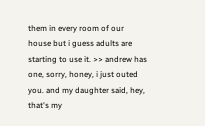them in every room of our house but i guess adults are starting to use it. >> andrew has one, sorry, honey, i just outed you. and my daughter said, hey, that's my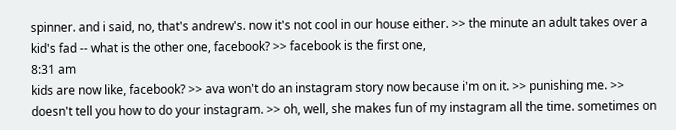spinner. and i said, no, that's andrew's. now it's not cool in our house either. >> the minute an adult takes over a kid's fad -- what is the other one, facebook? >> facebook is the first one,
8:31 am
kids are now like, facebook? >> ava won't do an instagram story now because i'm on it. >> punishing me. >> doesn't tell you how to do your instagram. >> oh, well, she makes fun of my instagram all the time. sometimes on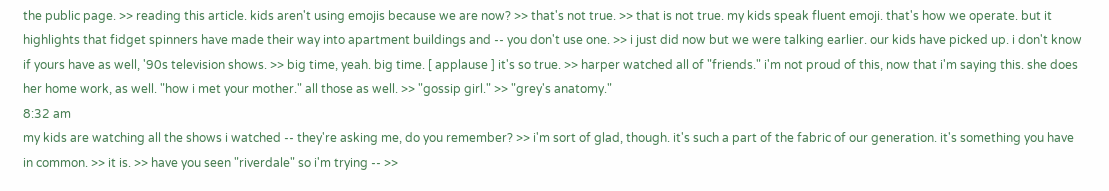the public page. >> reading this article. kids aren't using emojis because we are now? >> that's not true. >> that is not true. my kids speak fluent emoji. that's how we operate. but it highlights that fidget spinners have made their way into apartment buildings and -- you don't use one. >> i just did now but we were talking earlier. our kids have picked up. i don't know if yours have as well, '90s television shows. >> big time, yeah. big time. [ applause ] it's so true. >> harper watched all of "friends." i'm not proud of this, now that i'm saying this. she does her home work, as well. "how i met your mother." all those as well. >> "gossip girl." >> "grey's anatomy."
8:32 am
my kids are watching all the shows i watched -- they're asking me, do you remember? >> i'm sort of glad, though. it's such a part of the fabric of our generation. it's something you have in common. >> it is. >> have you seen "riverdale" so i'm trying -- >>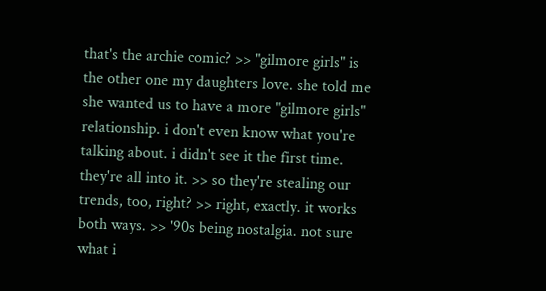that's the archie comic? >> "gilmore girls" is the other one my daughters love. she told me she wanted us to have a more "gilmore girls" relationship. i don't even know what you're talking about. i didn't see it the first time. they're all into it. >> so they're stealing our trends, too, right? >> right, exactly. it works both ways. >> '90s being nostalgia. not sure what i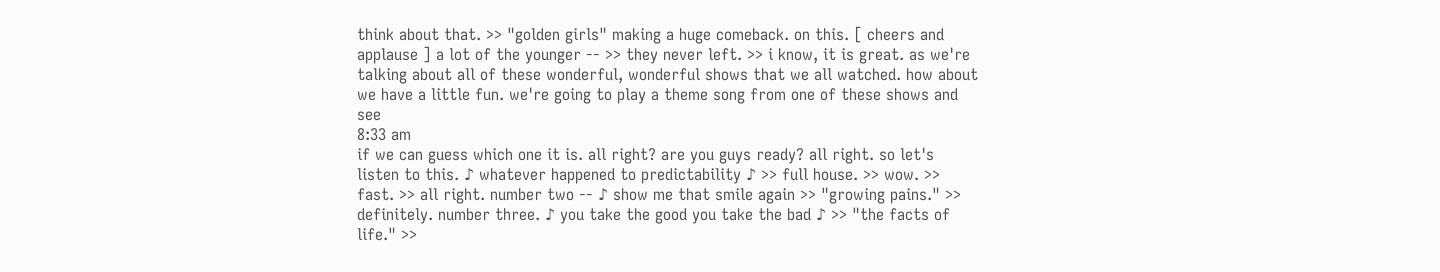think about that. >> "golden girls" making a huge comeback. on this. [ cheers and applause ] a lot of the younger -- >> they never left. >> i know, it is great. as we're talking about all of these wonderful, wonderful shows that we all watched. how about we have a little fun. we're going to play a theme song from one of these shows and see
8:33 am
if we can guess which one it is. all right? are you guys ready? all right. so let's listen to this. ♪ whatever happened to predictability ♪ >> full house. >> wow. >> fast. >> all right. number two -- ♪ show me that smile again >> "growing pains." >> definitely. number three. ♪ you take the good you take the bad ♪ >> "the facts of life." >>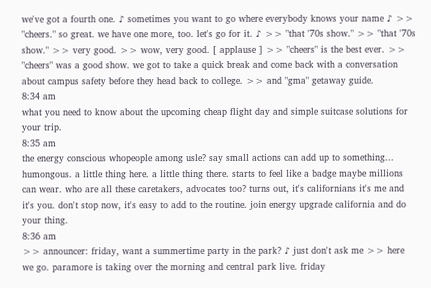we've got a fourth one. ♪ sometimes you want to go where everybody knows your name ♪ >> "cheers." so great. we have one more, too. let's go for it. ♪ >> "that '70s show." >> "that '70s show." >> very good. >> wow, very good. [ applause ] >> "cheers" is the best ever. >> "cheers" was a good show. we got to take a quick break and come back with a conversation about campus safety before they head back to college. >> and "gma" getaway guide.
8:34 am
what you need to know about the upcoming cheap flight day and simple suitcase solutions for your trip.
8:35 am
the energy conscious whopeople among usle? say small actions can add up to something... humongous. a little thing here. a little thing there. starts to feel like a badge maybe millions can wear. who are all these caretakers, advocates too? turns out, it's californians it's me and it's you. don't stop now, it's easy to add to the routine. join energy upgrade california and do your thing.
8:36 am
>> announcer: friday, want a summertime party in the park? ♪ just don't ask me >> here we go. paramore is taking over the morning and central park live. friday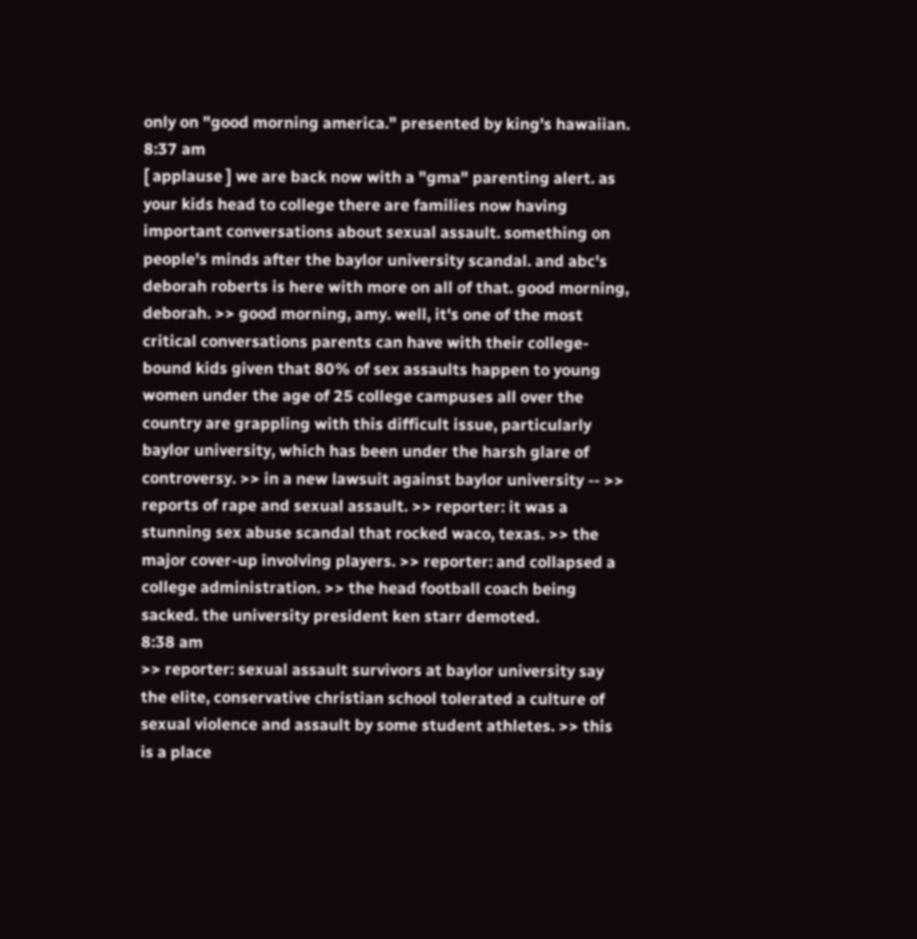only on "good morning america." presented by king's hawaiian.
8:37 am
[ applause ] we are back now with a "gma" parenting alert. as your kids head to college there are families now having important conversations about sexual assault. something on people's minds after the baylor university scandal. and abc's deborah roberts is here with more on all of that. good morning, deborah. >> good morning, amy. well, it's one of the most critical conversations parents can have with their college-bound kids given that 80% of sex assaults happen to young women under the age of 25 college campuses all over the country are grappling with this difficult issue, particularly baylor university, which has been under the harsh glare of controversy. >> in a new lawsuit against baylor university -- >> reports of rape and sexual assault. >> reporter: it was a stunning sex abuse scandal that rocked waco, texas. >> the major cover-up involving players. >> reporter: and collapsed a college administration. >> the head football coach being sacked. the university president ken starr demoted.
8:38 am
>> reporter: sexual assault survivors at baylor university say the elite, conservative christian school tolerated a culture of sexual violence and assault by some student athletes. >> this is a place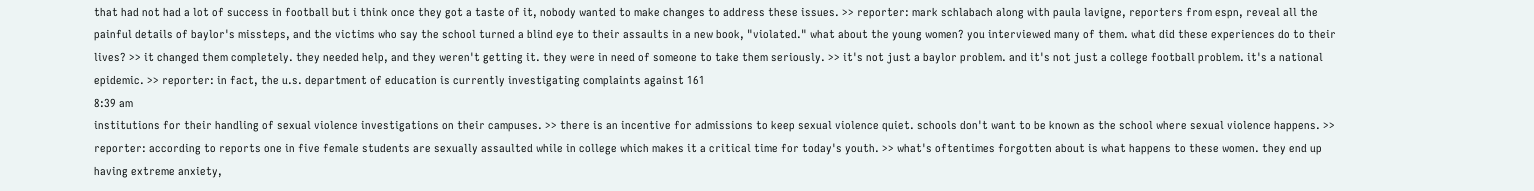that had not had a lot of success in football but i think once they got a taste of it, nobody wanted to make changes to address these issues. >> reporter: mark schlabach along with paula lavigne, reporters from espn, reveal all the painful details of baylor's missteps, and the victims who say the school turned a blind eye to their assaults in a new book, "violated." what about the young women? you interviewed many of them. what did these experiences do to their lives? >> it changed them completely. they needed help, and they weren't getting it. they were in need of someone to take them seriously. >> it's not just a baylor problem. and it's not just a college football problem. it's a national epidemic. >> reporter: in fact, the u.s. department of education is currently investigating complaints against 161
8:39 am
institutions for their handling of sexual violence investigations on their campuses. >> there is an incentive for admissions to keep sexual violence quiet. schools don't want to be known as the school where sexual violence happens. >> reporter: according to reports one in five female students are sexually assaulted while in college which makes it a critical time for today's youth. >> what's oftentimes forgotten about is what happens to these women. they end up having extreme anxiety,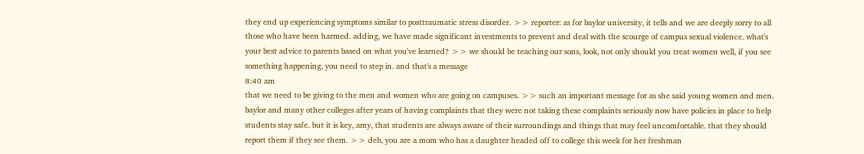they end up experiencing symptoms similar to posttraumatic stress disorder. >> reporter: as for baylor university, it tells and we are deeply sorry to all those who have been harmed. adding, we have made significant investments to prevent and deal with the scourge of campus sexual violence. what's your best advice to parents based on what you've learned? >> we should be teaching our sons, look, not only should you treat women well, if you see something happening, you need to step in. and that's a message
8:40 am
that we need to be giving to the men and women who are going on campuses. >> such an important message for as she said young women and men. baylor and many other colleges after years of having complaints that they were not taking these complaints seriously now have policies in place to help students stay safe. but it is key, amy, that students are always aware of their surroundings and things that may feel uncomfortable. that they should report them if they see them. >> deb, you are a mom who has a daughter headed off to college this week for her freshman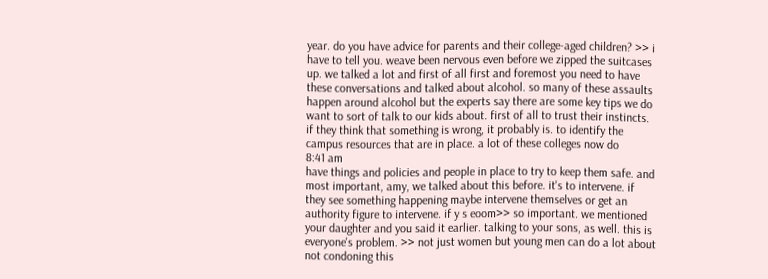year. do you have advice for parents and their college-aged children? >> i have to tell you. weave been nervous even before we zipped the suitcases up. we talked a lot and first of all first and foremost you need to have these conversations and talked about alcohol. so many of these assaults happen around alcohol but the experts say there are some key tips we do want to sort of talk to our kids about. first of all to trust their instincts. if they think that something is wrong, it probably is. to identify the campus resources that are in place. a lot of these colleges now do
8:41 am
have things and policies and people in place to try to keep them safe. and most important, amy, we talked about this before. it's to intervene. if they see something happening maybe intervene themselves or get an authority figure to intervene. if y s eoom>> so important. we mentioned your daughter and you said it earlier. talking to your sons, as well. this is everyone's problem. >> not just women but young men can do a lot about not condoning this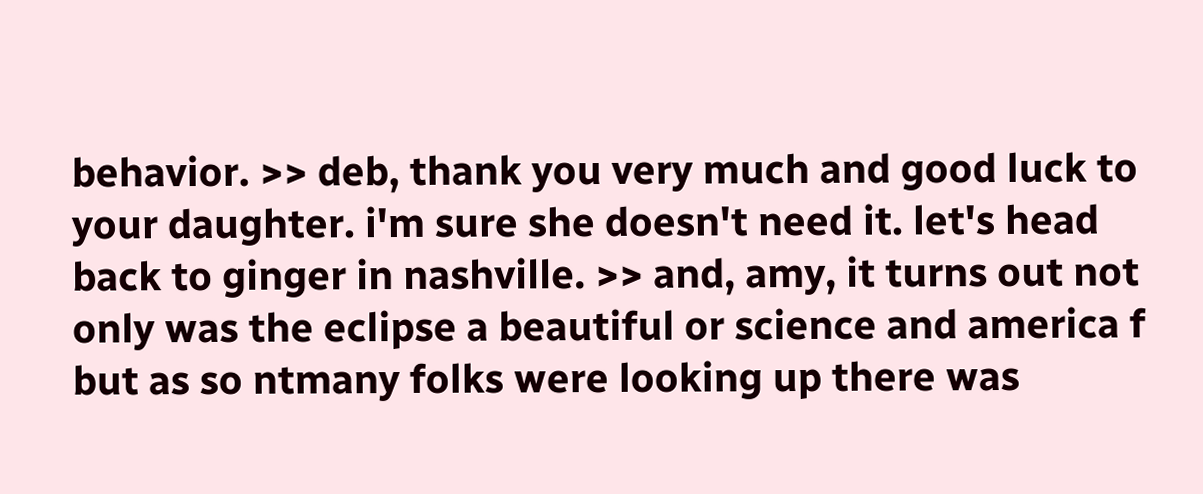behavior. >> deb, thank you very much and good luck to your daughter. i'm sure she doesn't need it. let's head back to ginger in nashville. >> and, amy, it turns out not only was the eclipse a beautiful or science and america f but as so ntmany folks were looking up there was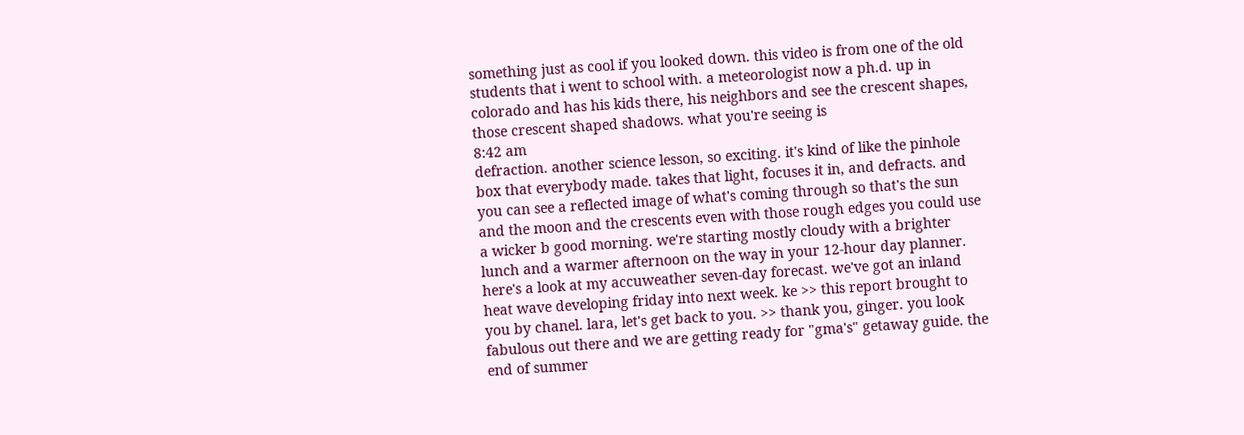something just as cool if you looked down. this video is from one of the old students that i went to school with. a meteorologist now a ph.d. up in colorado and has his kids there, his neighbors and see the crescent shapes, those crescent shaped shadows. what you're seeing is
8:42 am
defraction. another science lesson, so exciting. it's kind of like the pinhole box that everybody made. takes that light, focuses it in, and defracts. and you can see a reflected image of what's coming through so that's the sun and the moon and the crescents even with those rough edges you could use a wicker b good morning. we're starting mostly cloudy with a brighter lunch and a warmer afternoon on the way in your 12-hour day planner. here's a look at my accuweather seven-day forecast. we've got an inland heat wave developing friday into next week. ke >> this report brought to you by chanel. lara, let's get back to you. >> thank you, ginger. you look fabulous out there and we are getting ready for "gma's" getaway guide. the end of summer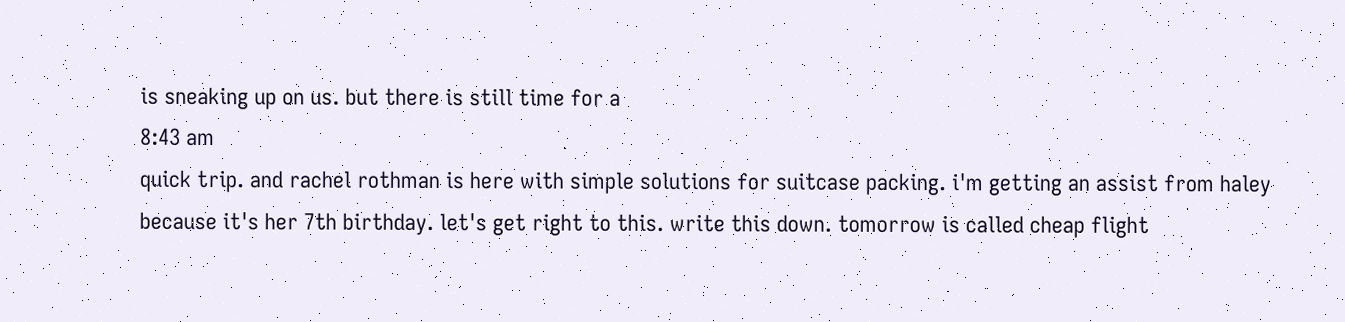is sneaking up on us. but there is still time for a
8:43 am
quick trip. and rachel rothman is here with simple solutions for suitcase packing. i'm getting an assist from haley because it's her 7th birthday. let's get right to this. write this down. tomorrow is called cheap flight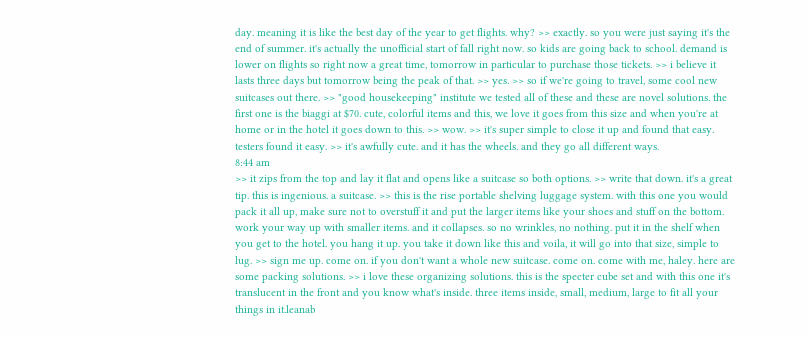day. meaning it is like the best day of the year to get flights. why? >> exactly. so you were just saying it's the end of summer. it's actually the unofficial start of fall right now. so kids are going back to school. demand is lower on flights so right now a great time, tomorrow in particular to purchase those tickets. >> i believe it lasts three days but tomorrow being the peak of that. >> yes. >> so if we're going to travel, some cool new suitcases out there. >> "good housekeeping" institute we tested all of these and these are novel solutions. the first one is the biaggi at $70. cute, colorful items and this, we love it goes from this size and when you're at home or in the hotel it goes down to this. >> wow. >> it's super simple to close it up and found that easy. testers found it easy. >> it's awfully cute. and it has the wheels. and they go all different ways.
8:44 am
>> it zips from the top and lay it flat and opens like a suitcase so both options. >> write that down. it's a great tip. this is ingenious. a suitcase. >> this is the rise portable shelving luggage system. with this one you would pack it all up, make sure not to overstuff it and put the larger items like your shoes and stuff on the bottom. work your way up with smaller items. and it collapses. so no wrinkles, no nothing. put it in the shelf when you get to the hotel. you hang it up. you take it down like this and voila, it will go into that size, simple to lug. >> sign me up. come on. if you don't want a whole new suitcase. come on. come with me, haley. here are some packing solutions. >> i love these organizing solutions. this is the specter cube set and with this one it's translucent in the front and you know what's inside. three items inside, small, medium, large to fit all your things in it.leanab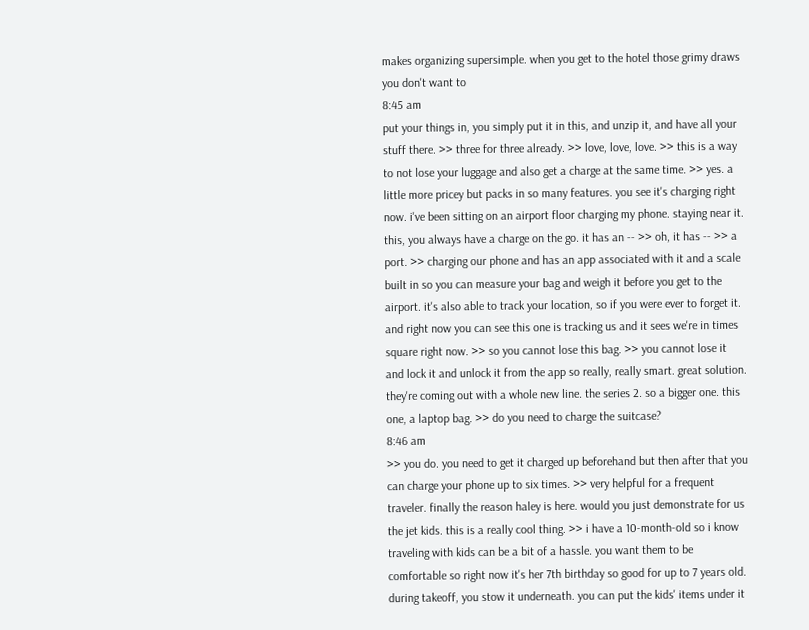makes organizing supersimple. when you get to the hotel those grimy draws you don't want to
8:45 am
put your things in, you simply put it in this, and unzip it, and have all your stuff there. >> three for three already. >> love, love, love. >> this is a way to not lose your luggage and also get a charge at the same time. >> yes. a little more pricey but packs in so many features. you see it's charging right now. i've been sitting on an airport floor charging my phone. staying near it. this, you always have a charge on the go. it has an -- >> oh, it has -- >> a port. >> charging our phone and has an app associated with it and a scale built in so you can measure your bag and weigh it before you get to the airport. it's also able to track your location, so if you were ever to forget it. and right now you can see this one is tracking us and it sees we're in times square right now. >> so you cannot lose this bag. >> you cannot lose it and lock it and unlock it from the app so really, really smart. great solution. they're coming out with a whole new line. the series 2. so a bigger one. this one, a laptop bag. >> do you need to charge the suitcase?
8:46 am
>> you do. you need to get it charged up beforehand but then after that you can charge your phone up to six times. >> very helpful for a frequent traveler. finally the reason haley is here. would you just demonstrate for us the jet kids. this is a really cool thing. >> i have a 10-month-old so i know traveling with kids can be a bit of a hassle. you want them to be comfortable so right now it's her 7th birthday so good for up to 7 years old. during takeoff, you stow it underneath. you can put the kids' items under it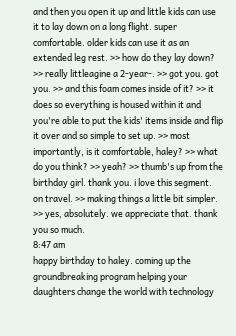and then you open it up and little kids can use it to lay down on a long flight. super comfortable. older kids can use it as an extended leg rest. >> how do they lay down? >> really littleagine a 2-year-. >> got you. got you. >> and this foam comes inside of it? >> it does so everything is housed within it and you're able to put the kids' items inside and flip it over and so simple to set up. >> most importantly, is it comfortable, haley? >> what do you think? >> yeah? >> thumb's up from the birthday girl. thank you. i love this segment. on travel. >> making things a little bit simpler. >> yes, absolutely. we appreciate that. thank you so much.
8:47 am
happy birthday to haley. coming up the groundbreaking program helping your daughters change the world with technology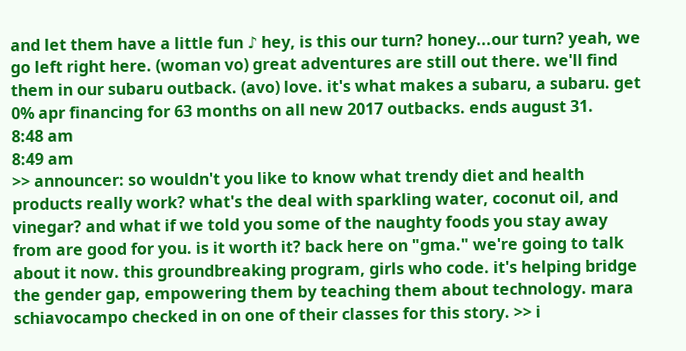and let them have a little fun ♪ hey, is this our turn? honey...our turn? yeah, we go left right here. (woman vo) great adventures are still out there. we'll find them in our subaru outback. (avo) love. it's what makes a subaru, a subaru. get 0% apr financing for 63 months on all new 2017 outbacks. ends august 31.
8:48 am
8:49 am
>> announcer: so wouldn't you like to know what trendy diet and health products really work? what's the deal with sparkling water, coconut oil, and vinegar? and what if we told you some of the naughty foods you stay away from are good for you. is it worth it? back here on "gma." we're going to talk about it now. this groundbreaking program, girls who code. it's helping bridge the gender gap, empowering them by teaching them about technology. mara schiavocampo checked in on one of their classes for this story. >> i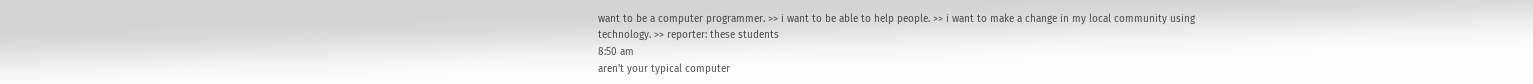want to be a computer programmer. >> i want to be able to help people. >> i want to make a change in my local community using technology. >> reporter: these students
8:50 am
aren't your typical computer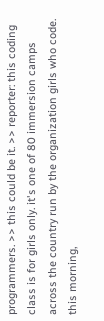programmers. >> this could be it. >> reporter: this coding class is for girls only. it's one of 80 immersion camps across the country run by the organization girls who code. this morning,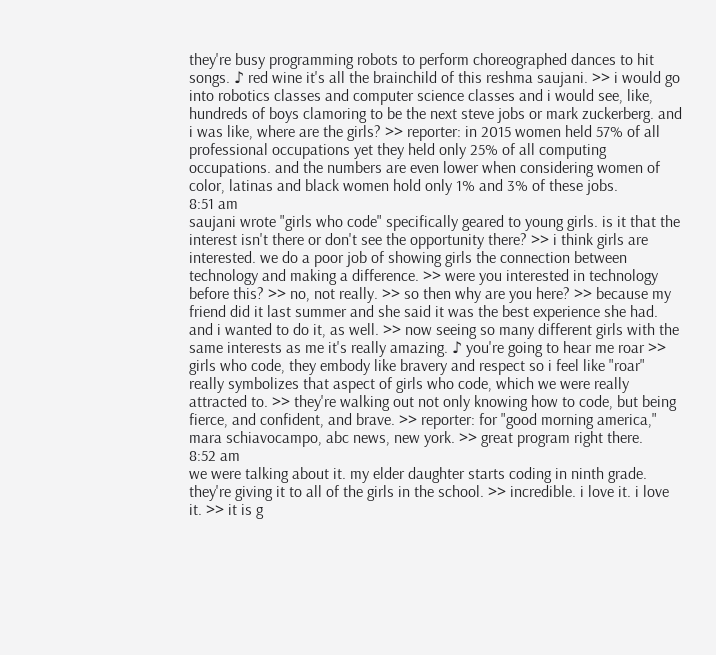they're busy programming robots to perform choreographed dances to hit songs. ♪ red wine it's all the brainchild of this reshma saujani. >> i would go into robotics classes and computer science classes and i would see, like, hundreds of boys clamoring to be the next steve jobs or mark zuckerberg. and i was like, where are the girls? >> reporter: in 2015 women held 57% of all professional occupations yet they held only 25% of all computing occupations. and the numbers are even lower when considering women of color, latinas and black women hold only 1% and 3% of these jobs.
8:51 am
saujani wrote "girls who code" specifically geared to young girls. is it that the interest isn't there or don't see the opportunity there? >> i think girls are interested. we do a poor job of showing girls the connection between technology and making a difference. >> were you interested in technology before this? >> no, not really. >> so then why are you here? >> because my friend did it last summer and she said it was the best experience she had. and i wanted to do it, as well. >> now seeing so many different girls with the same interests as me it's really amazing. ♪ you're going to hear me roar >> girls who code, they embody like bravery and respect so i feel like "roar" really symbolizes that aspect of girls who code, which we were really attracted to. >> they're walking out not only knowing how to code, but being fierce, and confident, and brave. >> reporter: for "good morning america," mara schiavocampo, abc news, new york. >> great program right there.
8:52 am
we were talking about it. my elder daughter starts coding in ninth grade. they're giving it to all of the girls in the school. >> incredible. i love it. i love it. >> it is g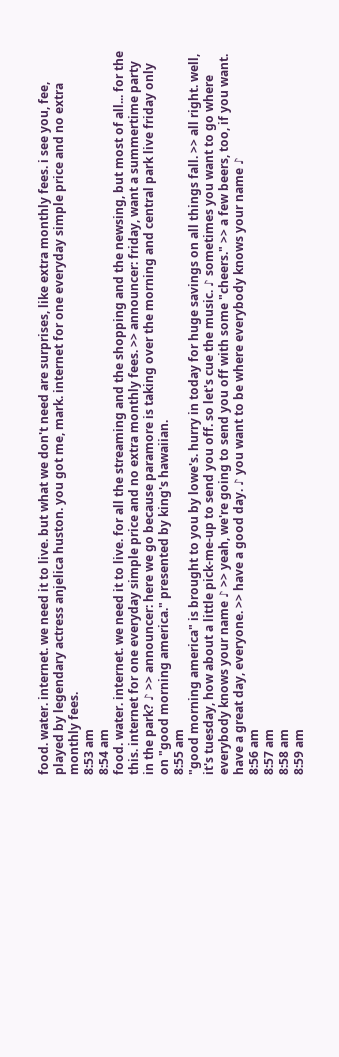food. water. internet. we need it to live. but what we don't need are surprises, like extra monthly fees. i see you, fee, played by legendary actress anjelica huston. you got me, mark. internet for one everyday simple price and no extra monthly fees.
8:53 am
8:54 am
food. water. internet. we need it to live. for all the streaming and the shopping and the newsing, but most of all... for the this. internet for one everyday simple price and no extra monthly fees. >> announcer: friday, want a summertime party in the park? ♪ >> announcer: here we go because paramore is taking over the morning and central park live friday only on "good morning america." presented by king's hawaiian.
8:55 am
"good morning america" is brought to you by lowe's. hurry in today for huge savings on all things fall. >> all right. well, it's tuesday, how about a little pick-me-up to send you off. so let's cue the music. ♪ sometimes you want to go where everybody knows your name ♪ >> yeah, we're going to send you off with some "cheers." >> a few beers, too, if you want. have a great day, everyone. >> have a good day. ♪ you want to be where everybody knows your name ♪
8:56 am
8:57 am
8:58 am
8:59 am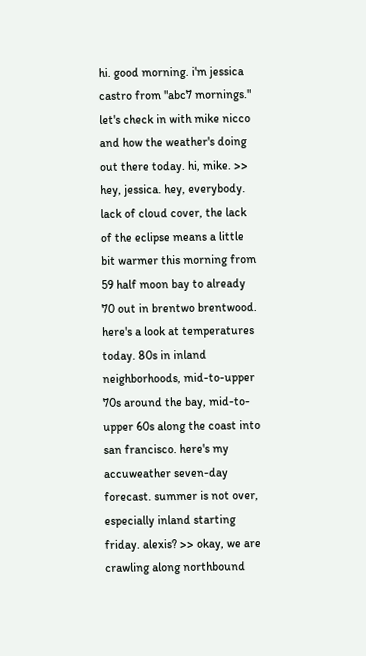hi. good morning. i'm jessica castro from "abc7 mornings." let's check in with mike nicco and how the weather's doing out there today. hi, mike. >> hey, jessica. hey, everybody. lack of cloud cover, the lack of the eclipse means a little bit warmer this morning from 59 half moon bay to already 70 out in brentwo brentwood. here's a look at temperatures today. 80s in inland neighborhoods, mid-to-upper 70s around the bay, mid-to-upper 60s along the coast into san francisco. here's my accuweather seven-day forecast. summer is not over, especially inland starting friday. alexis? >> okay, we are crawling along northbound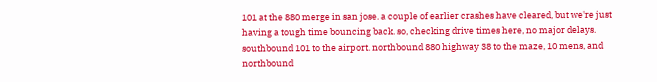101 at the 880 merge in san jose. a couple of earlier crashes have cleared, but we're just having a tough time bouncing back. so, checking drive times here, no major delays. southbound 101 to the airport. northbound 880 highway 38 to the maze, 10 mens, and northbound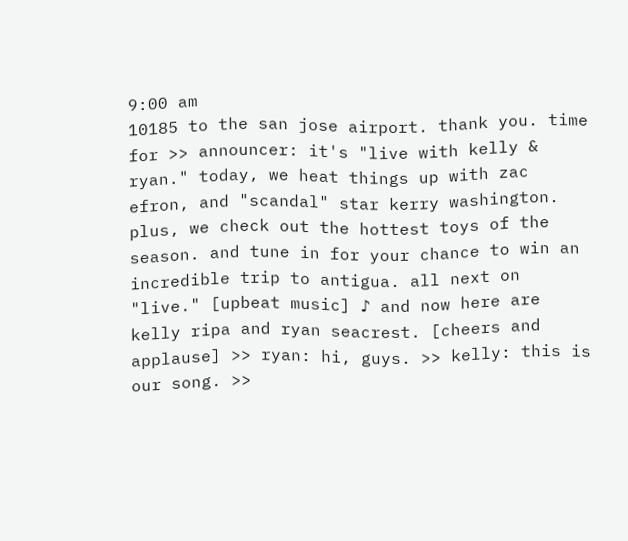9:00 am
10185 to the san jose airport. thank you. time for >> announcer: it's "live with kelly & ryan." today, we heat things up with zac efron, and "scandal" star kerry washington. plus, we check out the hottest toys of the season. and tune in for your chance to win an incredible trip to antigua. all next on "live." [upbeat music] ♪ and now here are kelly ripa and ryan seacrest. [cheers and applause] >> ryan: hi, guys. >> kelly: this is our song. >>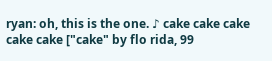ryan: oh, this is the one. ♪ cake cake cake cake cake ["cake" by flo rida, 99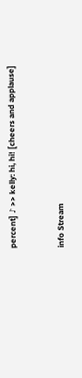percent] ♪ >> kelly: hi, hi! [cheers and applause]


info Stream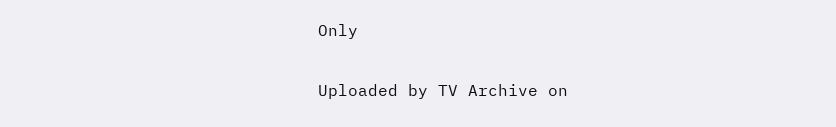Only

Uploaded by TV Archive on